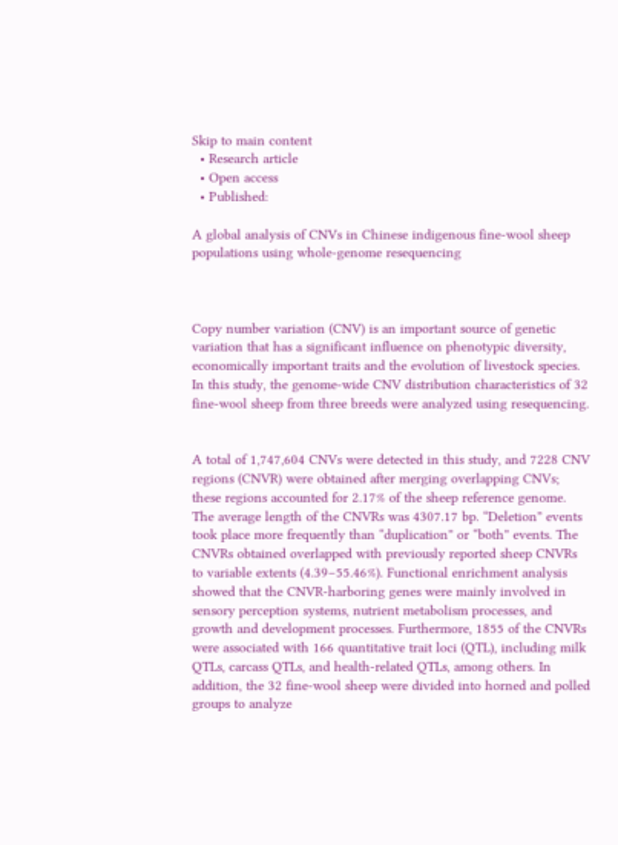Skip to main content
  • Research article
  • Open access
  • Published:

A global analysis of CNVs in Chinese indigenous fine-wool sheep populations using whole-genome resequencing



Copy number variation (CNV) is an important source of genetic variation that has a significant influence on phenotypic diversity, economically important traits and the evolution of livestock species. In this study, the genome-wide CNV distribution characteristics of 32 fine-wool sheep from three breeds were analyzed using resequencing.


A total of 1,747,604 CNVs were detected in this study, and 7228 CNV regions (CNVR) were obtained after merging overlapping CNVs; these regions accounted for 2.17% of the sheep reference genome. The average length of the CNVRs was 4307.17 bp. “Deletion” events took place more frequently than “duplication” or “both” events. The CNVRs obtained overlapped with previously reported sheep CNVRs to variable extents (4.39–55.46%). Functional enrichment analysis showed that the CNVR-harboring genes were mainly involved in sensory perception systems, nutrient metabolism processes, and growth and development processes. Furthermore, 1855 of the CNVRs were associated with 166 quantitative trait loci (QTL), including milk QTLs, carcass QTLs, and health-related QTLs, among others. In addition, the 32 fine-wool sheep were divided into horned and polled groups to analyze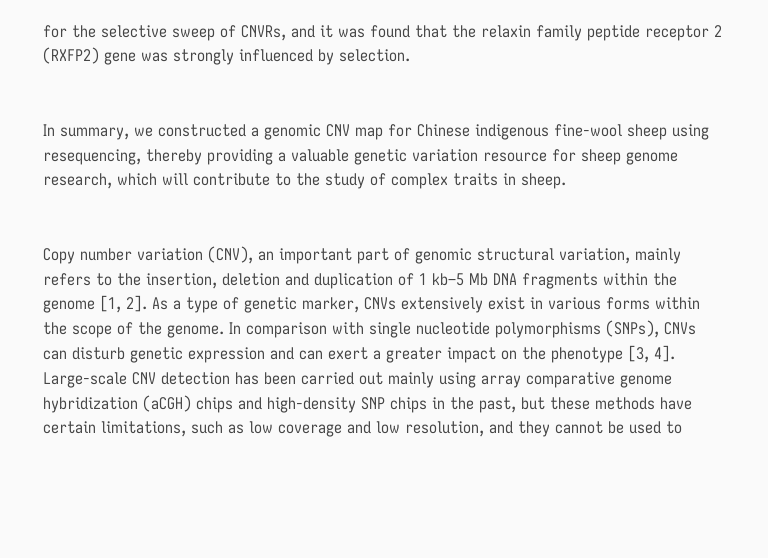for the selective sweep of CNVRs, and it was found that the relaxin family peptide receptor 2 (RXFP2) gene was strongly influenced by selection.


In summary, we constructed a genomic CNV map for Chinese indigenous fine-wool sheep using resequencing, thereby providing a valuable genetic variation resource for sheep genome research, which will contribute to the study of complex traits in sheep.


Copy number variation (CNV), an important part of genomic structural variation, mainly refers to the insertion, deletion and duplication of 1 kb–5 Mb DNA fragments within the genome [1, 2]. As a type of genetic marker, CNVs extensively exist in various forms within the scope of the genome. In comparison with single nucleotide polymorphisms (SNPs), CNVs can disturb genetic expression and can exert a greater impact on the phenotype [3, 4]. Large-scale CNV detection has been carried out mainly using array comparative genome hybridization (aCGH) chips and high-density SNP chips in the past, but these methods have certain limitations, such as low coverage and low resolution, and they cannot be used to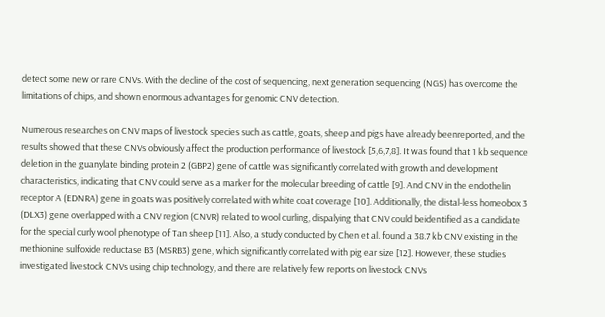detect some new or rare CNVs. With the decline of the cost of sequencing, next generation sequencing (NGS) has overcome the limitations of chips, and shown enormous advantages for genomic CNV detection.

Numerous researches on CNV maps of livestock species such as cattle, goats, sheep and pigs have already beenreported, and the results showed that these CNVs obviously affect the production performance of livestock [5,6,7,8]. It was found that 1 kb sequence deletion in the guanylate binding protein 2 (GBP2) gene of cattle was significantly correlated with growth and development characteristics, indicating that CNV could serve as a marker for the molecular breeding of cattle [9]. And CNV in the endothelin receptor A (EDNRA) gene in goats was positively correlated with white coat coverage [10]. Additionally, the distal-less homeobox 3 (DLX3) gene overlapped with a CNV region (CNVR) related to wool curling, dispalying that CNV could beidentified as a candidate for the special curly wool phenotype of Tan sheep [11]. Also, a study conducted by Chen et al. found a 38.7 kb CNV existing in the methionine sulfoxide reductase B3 (MSRB3) gene, which significantly correlated with pig ear size [12]. However, these studies investigated livestock CNVs using chip technology, and there are relatively few reports on livestock CNVs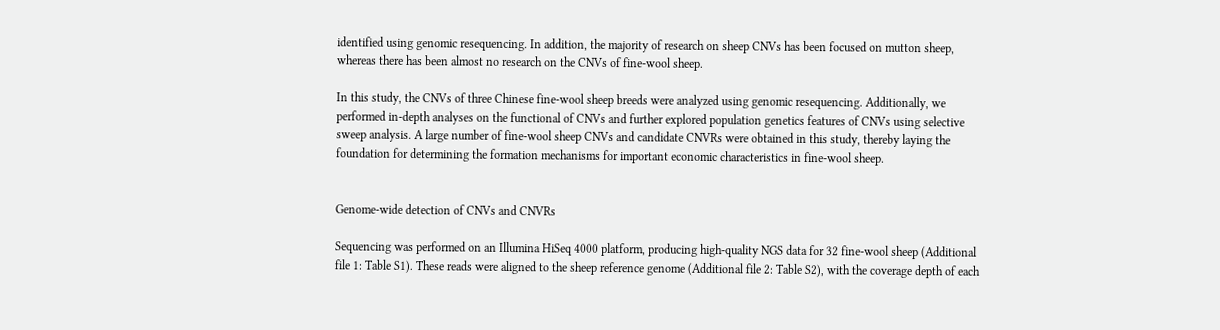identified using genomic resequencing. In addition, the majority of research on sheep CNVs has been focused on mutton sheep, whereas there has been almost no research on the CNVs of fine-wool sheep.

In this study, the CNVs of three Chinese fine-wool sheep breeds were analyzed using genomic resequencing. Additionally, we performed in-depth analyses on the functional of CNVs and further explored population genetics features of CNVs using selective sweep analysis. A large number of fine-wool sheep CNVs and candidate CNVRs were obtained in this study, thereby laying the foundation for determining the formation mechanisms for important economic characteristics in fine-wool sheep.


Genome-wide detection of CNVs and CNVRs

Sequencing was performed on an Illumina HiSeq 4000 platform, producing high-quality NGS data for 32 fine-wool sheep (Additional file 1: Table S1). These reads were aligned to the sheep reference genome (Additional file 2: Table S2), with the coverage depth of each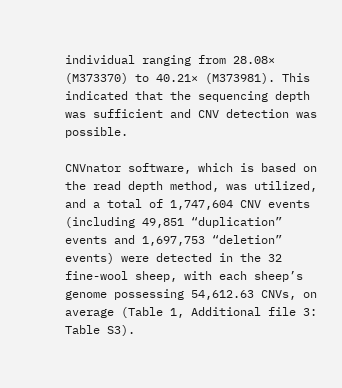individual ranging from 28.08× (M373370) to 40.21× (M373981). This indicated that the sequencing depth was sufficient and CNV detection was possible.

CNVnator software, which is based on the read depth method, was utilized, and a total of 1,747,604 CNV events (including 49,851 “duplication” events and 1,697,753 “deletion” events) were detected in the 32 fine-wool sheep, with each sheep’s genome possessing 54,612.63 CNVs, on average (Table 1, Additional file 3: Table S3).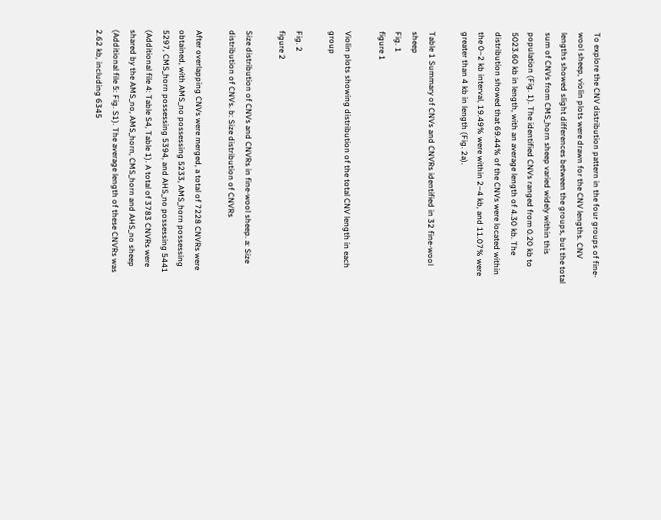To explore the CNV distribution pattern in the four groups of fine-wool sheep, violin plots were drawn for the CNV lengths. CNV lengths showed slight differences between the groups, but the total sum of CNVs from CMS_horn sheep varied widely within this population (Fig. 1). The identified CNVs ranged from 0.20 kb to 5023.60 kb in length, with an average length of 4.30 kb. The distribution showed that 69.44% of the CNVs were located within the 0–2 kb interval, 19.49% were within 2–4 kb, and 11.07% were greater than 4 kb in length (Fig. 2a).

Table 1 Summary of CNVs and CNVRs identified in 32 fine-wool sheep
Fig. 1
figure 1

Violin plots showing distribution of the total CNV length in each group

Fig. 2
figure 2

Size distribution of CNVs and CNVRs in fine-wool sheep. a: Size distribution of CNVs. b: Size distribution of CNVRs

After overlapping CNVs were merged, a total of 7228 CNVRs were obtained, with AMS_no possessing 5233, AMS_horn possessing 5297, CMS_horn possessing 5394, and AHS_no possessing 5441 (Additional file 4: Table S4, Table 1). A total of 3783 CNVRs were shared by the AMS_no, AMS_horn, CMS_horn and AHS_no sheep (Additional file 5: Fig. S1). The average length of these CNVRs was 2.62 kb, including 6345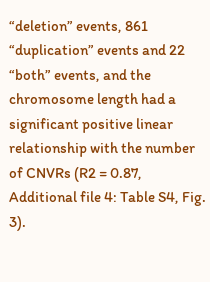“deletion” events, 861 “duplication” events and 22 “both” events, and the chromosome length had a significant positive linear relationship with the number of CNVRs (R2 = 0.87, Additional file 4: Table S4, Fig. 3).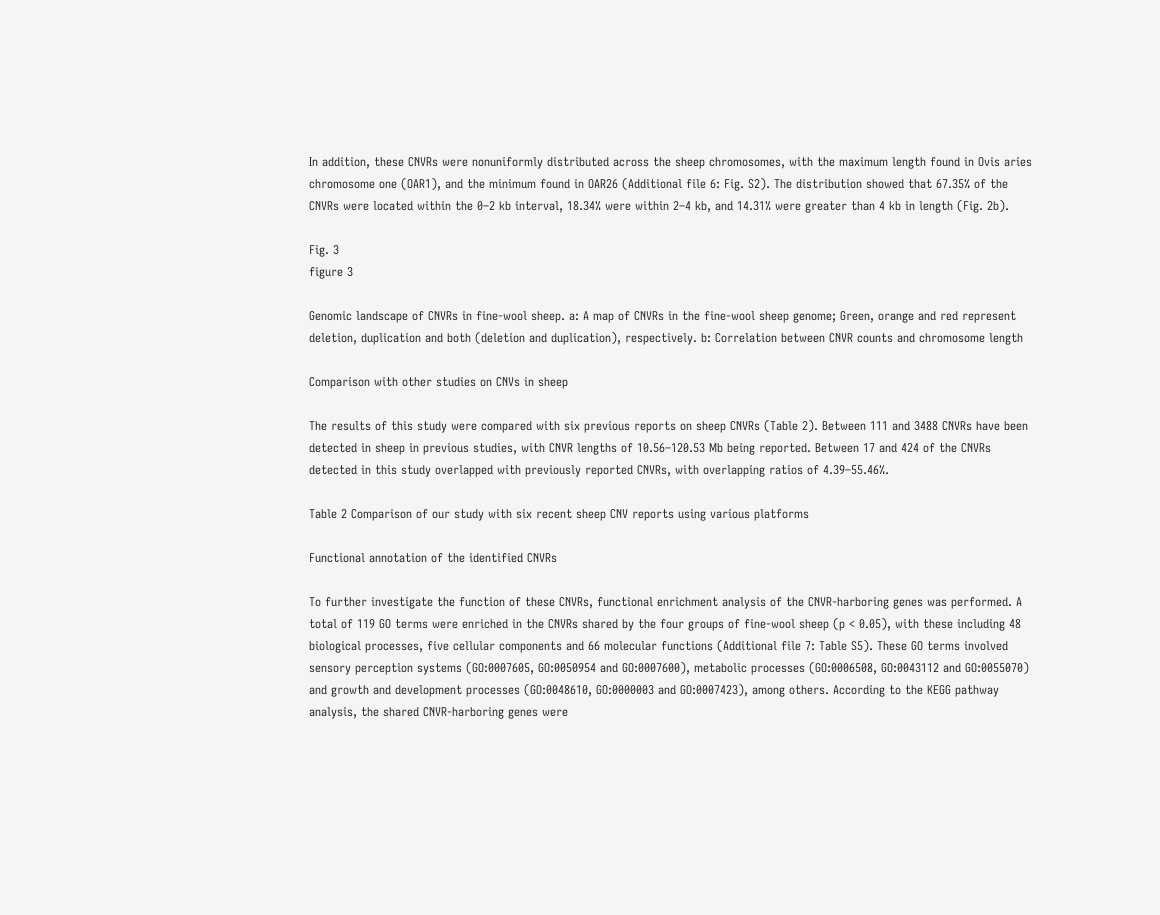In addition, these CNVRs were nonuniformly distributed across the sheep chromosomes, with the maximum length found in Ovis aries chromosome one (OAR1), and the minimum found in OAR26 (Additional file 6: Fig. S2). The distribution showed that 67.35% of the CNVRs were located within the 0–2 kb interval, 18.34% were within 2–4 kb, and 14.31% were greater than 4 kb in length (Fig. 2b).

Fig. 3
figure 3

Genomic landscape of CNVRs in fine-wool sheep. a: A map of CNVRs in the fine-wool sheep genome; Green, orange and red represent deletion, duplication and both (deletion and duplication), respectively. b: Correlation between CNVR counts and chromosome length

Comparison with other studies on CNVs in sheep

The results of this study were compared with six previous reports on sheep CNVRs (Table 2). Between 111 and 3488 CNVRs have been detected in sheep in previous studies, with CNVR lengths of 10.56–120.53 Mb being reported. Between 17 and 424 of the CNVRs detected in this study overlapped with previously reported CNVRs, with overlapping ratios of 4.39–55.46%.

Table 2 Comparison of our study with six recent sheep CNV reports using various platforms

Functional annotation of the identified CNVRs

To further investigate the function of these CNVRs, functional enrichment analysis of the CNVR-harboring genes was performed. A total of 119 GO terms were enriched in the CNVRs shared by the four groups of fine-wool sheep (p < 0.05), with these including 48 biological processes, five cellular components and 66 molecular functions (Additional file 7: Table S5). These GO terms involved sensory perception systems (GO:0007605, GO:0050954 and GO:0007600), metabolic processes (GO:0006508, GO:0043112 and GO:0055070) and growth and development processes (GO:0048610, GO:0000003 and GO:0007423), among others. According to the KEGG pathway analysis, the shared CNVR-harboring genes were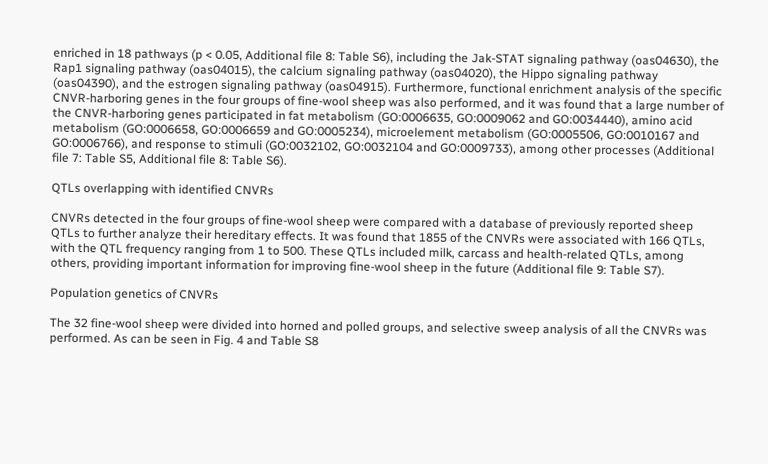enriched in 18 pathways (p < 0.05, Additional file 8: Table S6), including the Jak-STAT signaling pathway (oas04630), the Rap1 signaling pathway (oas04015), the calcium signaling pathway (oas04020), the Hippo signaling pathway (oas04390), and the estrogen signaling pathway (oas04915). Furthermore, functional enrichment analysis of the specific CNVR-harboring genes in the four groups of fine-wool sheep was also performed, and it was found that a large number of the CNVR-harboring genes participated in fat metabolism (GO:0006635, GO:0009062 and GO:0034440), amino acid metabolism (GO:0006658, GO:0006659 and GO:0005234), microelement metabolism (GO:0005506, GO:0010167 and GO:0006766), and response to stimuli (GO:0032102, GO:0032104 and GO:0009733), among other processes (Additional file 7: Table S5, Additional file 8: Table S6).

QTLs overlapping with identified CNVRs

CNVRs detected in the four groups of fine-wool sheep were compared with a database of previously reported sheep QTLs to further analyze their hereditary effects. It was found that 1855 of the CNVRs were associated with 166 QTLs, with the QTL frequency ranging from 1 to 500. These QTLs included milk, carcass and health-related QTLs, among others, providing important information for improving fine-wool sheep in the future (Additional file 9: Table S7).

Population genetics of CNVRs

The 32 fine-wool sheep were divided into horned and polled groups, and selective sweep analysis of all the CNVRs was performed. As can be seen in Fig. 4 and Table S8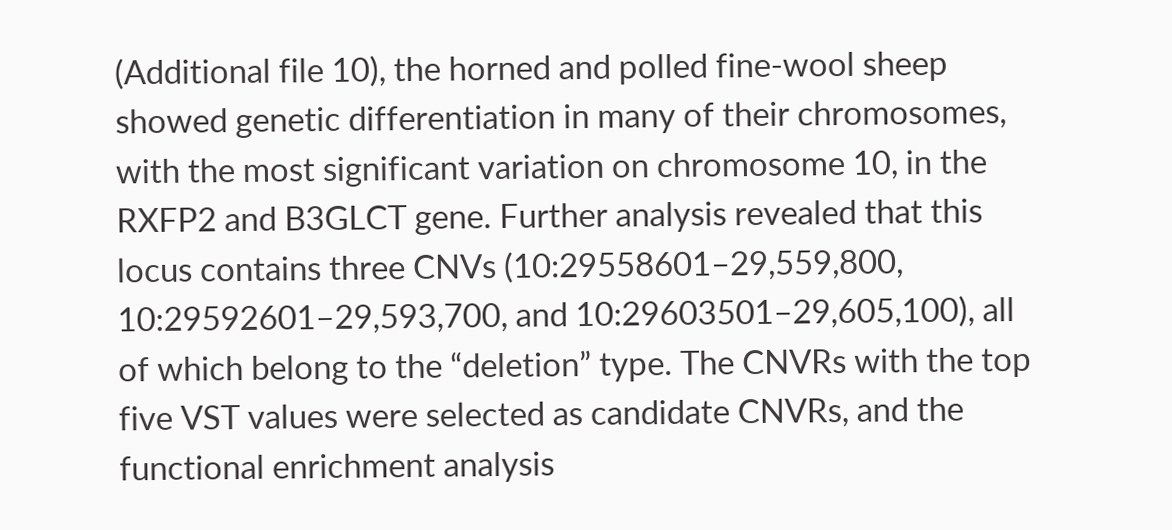(Additional file 10), the horned and polled fine-wool sheep showed genetic differentiation in many of their chromosomes, with the most significant variation on chromosome 10, in the RXFP2 and B3GLCT gene. Further analysis revealed that this locus contains three CNVs (10:29558601–29,559,800, 10:29592601–29,593,700, and 10:29603501–29,605,100), all of which belong to the “deletion” type. The CNVRs with the top five VST values were selected as candidate CNVRs, and the functional enrichment analysis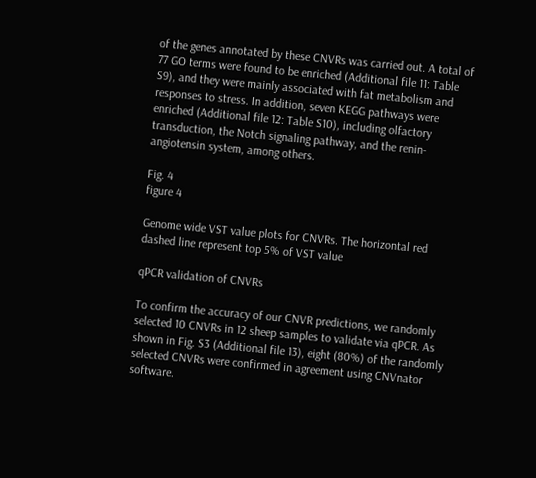of the genes annotated by these CNVRs was carried out. A total of 77 GO terms were found to be enriched (Additional file 11: Table S9), and they were mainly associated with fat metabolism and responses to stress. In addition, seven KEGG pathways were enriched (Additional file 12: Table S10), including olfactory transduction, the Notch signaling pathway, and the renin-angiotensin system, among others.

Fig. 4
figure 4

Genome wide VST value plots for CNVRs. The horizontal red dashed line represent top 5% of VST value

qPCR validation of CNVRs

To confirm the accuracy of our CNVR predictions, we randomly selected 10 CNVRs in 12 sheep samples to validate via qPCR. As shown in Fig. S3 (Additional file 13), eight (80%) of the randomly selected CNVRs were confirmed in agreement using CNVnator software.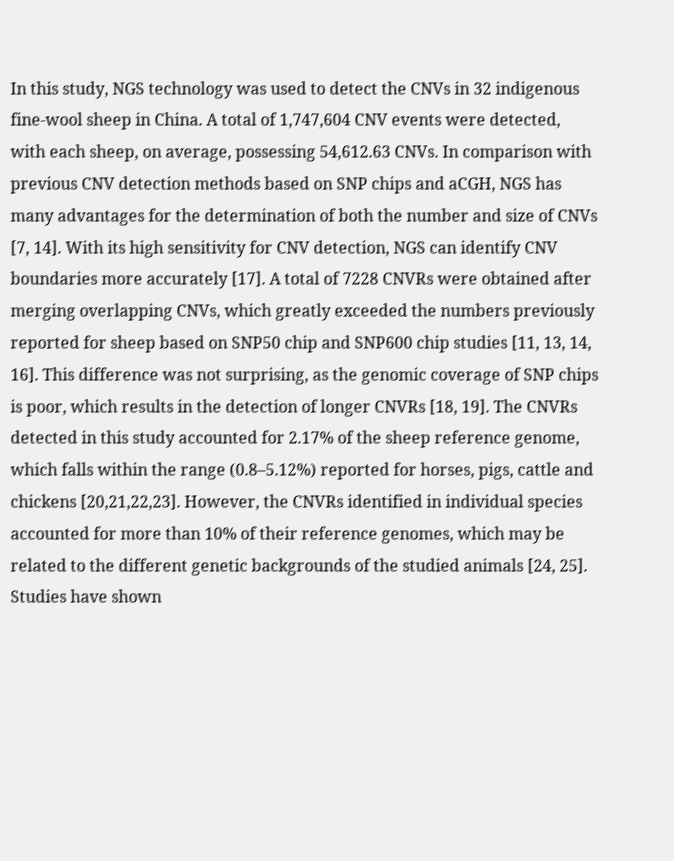In this study, NGS technology was used to detect the CNVs in 32 indigenous fine-wool sheep in China. A total of 1,747,604 CNV events were detected, with each sheep, on average, possessing 54,612.63 CNVs. In comparison with previous CNV detection methods based on SNP chips and aCGH, NGS has many advantages for the determination of both the number and size of CNVs [7, 14]. With its high sensitivity for CNV detection, NGS can identify CNV boundaries more accurately [17]. A total of 7228 CNVRs were obtained after merging overlapping CNVs, which greatly exceeded the numbers previously reported for sheep based on SNP50 chip and SNP600 chip studies [11, 13, 14, 16]. This difference was not surprising, as the genomic coverage of SNP chips is poor, which results in the detection of longer CNVRs [18, 19]. The CNVRs detected in this study accounted for 2.17% of the sheep reference genome, which falls within the range (0.8–5.12%) reported for horses, pigs, cattle and chickens [20,21,22,23]. However, the CNVRs identified in individual species accounted for more than 10% of their reference genomes, which may be related to the different genetic backgrounds of the studied animals [24, 25]. Studies have shown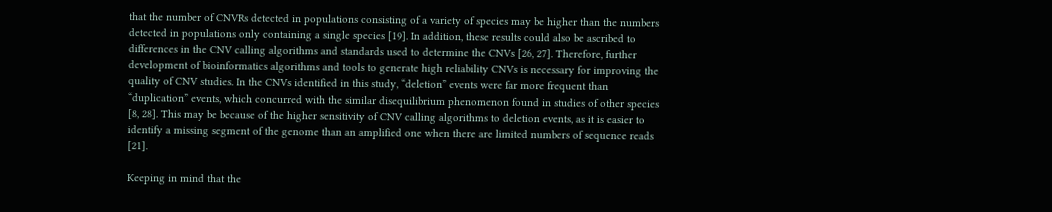that the number of CNVRs detected in populations consisting of a variety of species may be higher than the numbers detected in populations only containing a single species [19]. In addition, these results could also be ascribed to differences in the CNV calling algorithms and standards used to determine the CNVs [26, 27]. Therefore, further development of bioinformatics algorithms and tools to generate high reliability CNVs is necessary for improving the quality of CNV studies. In the CNVs identified in this study, “deletion” events were far more frequent than “duplication” events, which concurred with the similar disequilibrium phenomenon found in studies of other species [8, 28]. This may be because of the higher sensitivity of CNV calling algorithms to deletion events, as it is easier to identify a missing segment of the genome than an amplified one when there are limited numbers of sequence reads [21].

Keeping in mind that the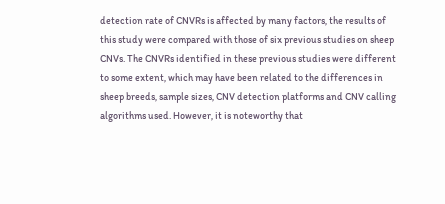detection rate of CNVRs is affected by many factors, the results of this study were compared with those of six previous studies on sheep CNVs. The CNVRs identified in these previous studies were different to some extent, which may have been related to the differences in sheep breeds, sample sizes, CNV detection platforms and CNV calling algorithms used. However, it is noteworthy that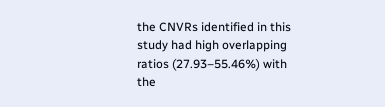the CNVRs identified in this study had high overlapping ratios (27.93–55.46%) with the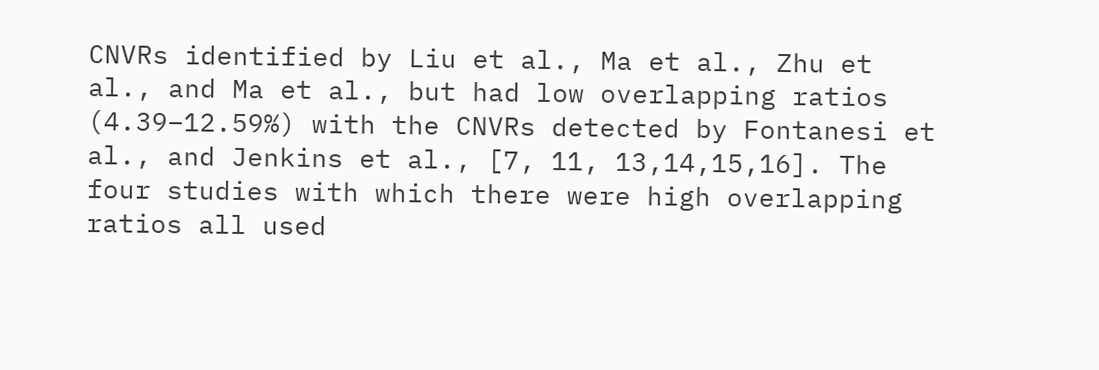CNVRs identified by Liu et al., Ma et al., Zhu et al., and Ma et al., but had low overlapping ratios (4.39–12.59%) with the CNVRs detected by Fontanesi et al., and Jenkins et al., [7, 11, 13,14,15,16]. The four studies with which there were high overlapping ratios all used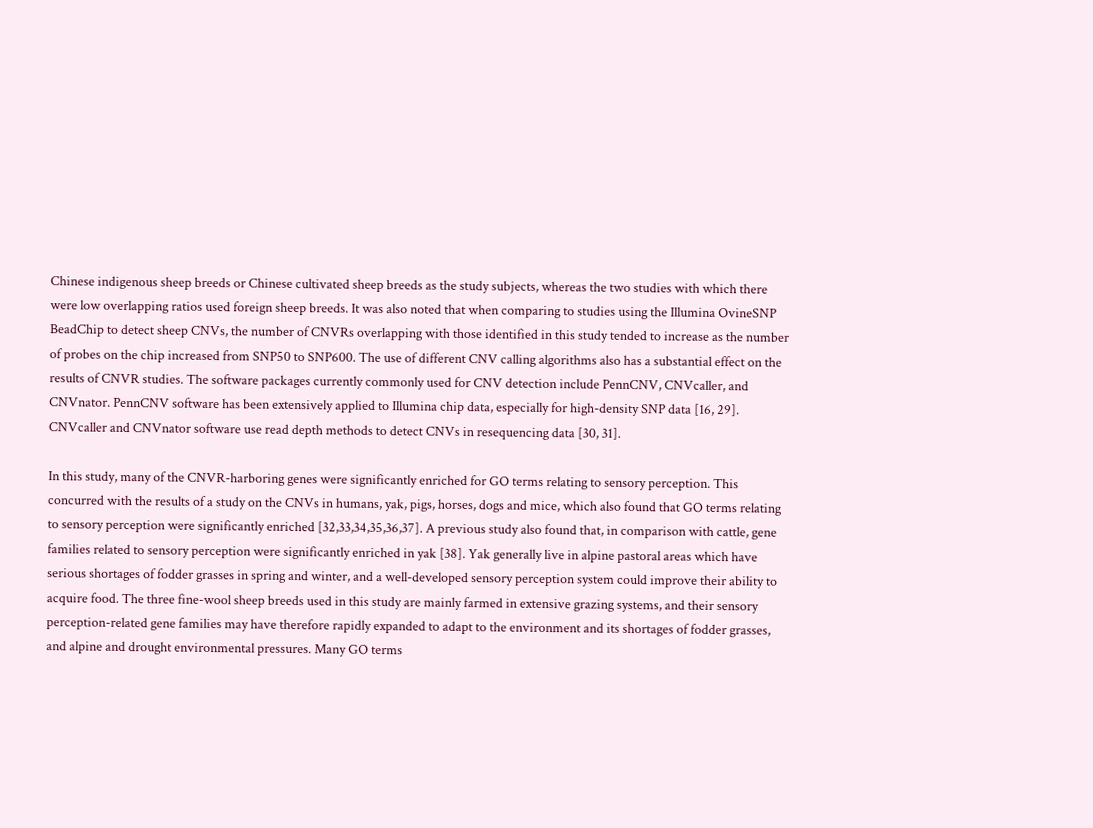Chinese indigenous sheep breeds or Chinese cultivated sheep breeds as the study subjects, whereas the two studies with which there were low overlapping ratios used foreign sheep breeds. It was also noted that when comparing to studies using the Illumina OvineSNP BeadChip to detect sheep CNVs, the number of CNVRs overlapping with those identified in this study tended to increase as the number of probes on the chip increased from SNP50 to SNP600. The use of different CNV calling algorithms also has a substantial effect on the results of CNVR studies. The software packages currently commonly used for CNV detection include PennCNV, CNVcaller, and CNVnator. PennCNV software has been extensively applied to Illumina chip data, especially for high-density SNP data [16, 29]. CNVcaller and CNVnator software use read depth methods to detect CNVs in resequencing data [30, 31].

In this study, many of the CNVR-harboring genes were significantly enriched for GO terms relating to sensory perception. This concurred with the results of a study on the CNVs in humans, yak, pigs, horses, dogs and mice, which also found that GO terms relating to sensory perception were significantly enriched [32,33,34,35,36,37]. A previous study also found that, in comparison with cattle, gene families related to sensory perception were significantly enriched in yak [38]. Yak generally live in alpine pastoral areas which have serious shortages of fodder grasses in spring and winter, and a well-developed sensory perception system could improve their ability to acquire food. The three fine-wool sheep breeds used in this study are mainly farmed in extensive grazing systems, and their sensory perception-related gene families may have therefore rapidly expanded to adapt to the environment and its shortages of fodder grasses, and alpine and drought environmental pressures. Many GO terms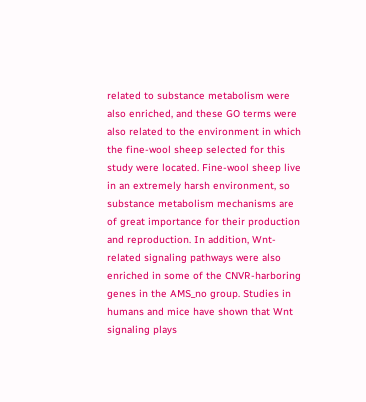related to substance metabolism were also enriched, and these GO terms were also related to the environment in which the fine-wool sheep selected for this study were located. Fine-wool sheep live in an extremely harsh environment, so substance metabolism mechanisms are of great importance for their production and reproduction. In addition, Wnt-related signaling pathways were also enriched in some of the CNVR-harboring genes in the AMS_no group. Studies in humans and mice have shown that Wnt signaling plays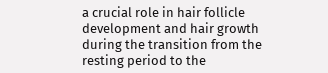a crucial role in hair follicle development and hair growth during the transition from the resting period to the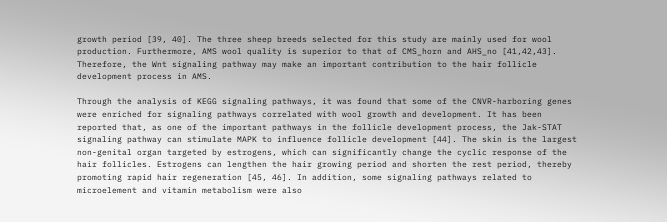growth period [39, 40]. The three sheep breeds selected for this study are mainly used for wool production. Furthermore, AMS wool quality is superior to that of CMS_horn and AHS_no [41,42,43]. Therefore, the Wnt signaling pathway may make an important contribution to the hair follicle development process in AMS.

Through the analysis of KEGG signaling pathways, it was found that some of the CNVR-harboring genes were enriched for signaling pathways correlated with wool growth and development. It has been reported that, as one of the important pathways in the follicle development process, the Jak-STAT signaling pathway can stimulate MAPK to influence follicle development [44]. The skin is the largest non-genital organ targeted by estrogens, which can significantly change the cyclic response of the hair follicles. Estrogens can lengthen the hair growing period and shorten the rest period, thereby promoting rapid hair regeneration [45, 46]. In addition, some signaling pathways related to microelement and vitamin metabolism were also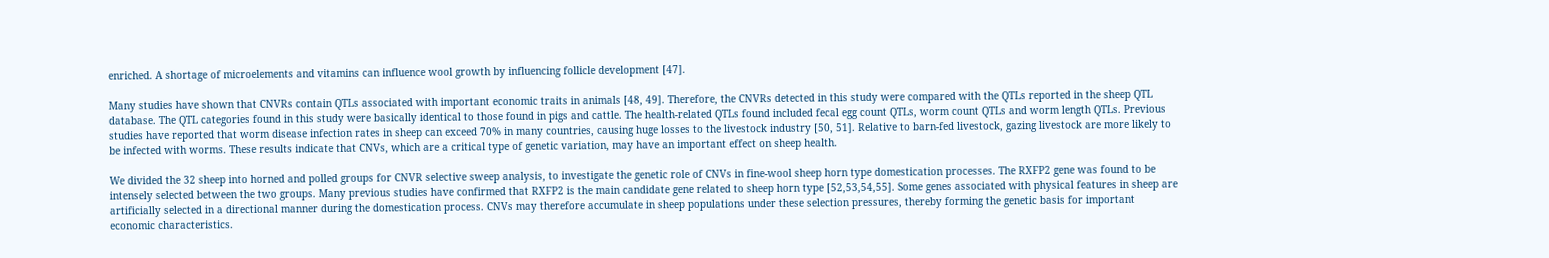enriched. A shortage of microelements and vitamins can influence wool growth by influencing follicle development [47].

Many studies have shown that CNVRs contain QTLs associated with important economic traits in animals [48, 49]. Therefore, the CNVRs detected in this study were compared with the QTLs reported in the sheep QTL database. The QTL categories found in this study were basically identical to those found in pigs and cattle. The health-related QTLs found included fecal egg count QTLs, worm count QTLs and worm length QTLs. Previous studies have reported that worm disease infection rates in sheep can exceed 70% in many countries, causing huge losses to the livestock industry [50, 51]. Relative to barn-fed livestock, gazing livestock are more likely to be infected with worms. These results indicate that CNVs, which are a critical type of genetic variation, may have an important effect on sheep health.

We divided the 32 sheep into horned and polled groups for CNVR selective sweep analysis, to investigate the genetic role of CNVs in fine-wool sheep horn type domestication processes. The RXFP2 gene was found to be intensely selected between the two groups. Many previous studies have confirmed that RXFP2 is the main candidate gene related to sheep horn type [52,53,54,55]. Some genes associated with physical features in sheep are artificially selected in a directional manner during the domestication process. CNVs may therefore accumulate in sheep populations under these selection pressures, thereby forming the genetic basis for important economic characteristics.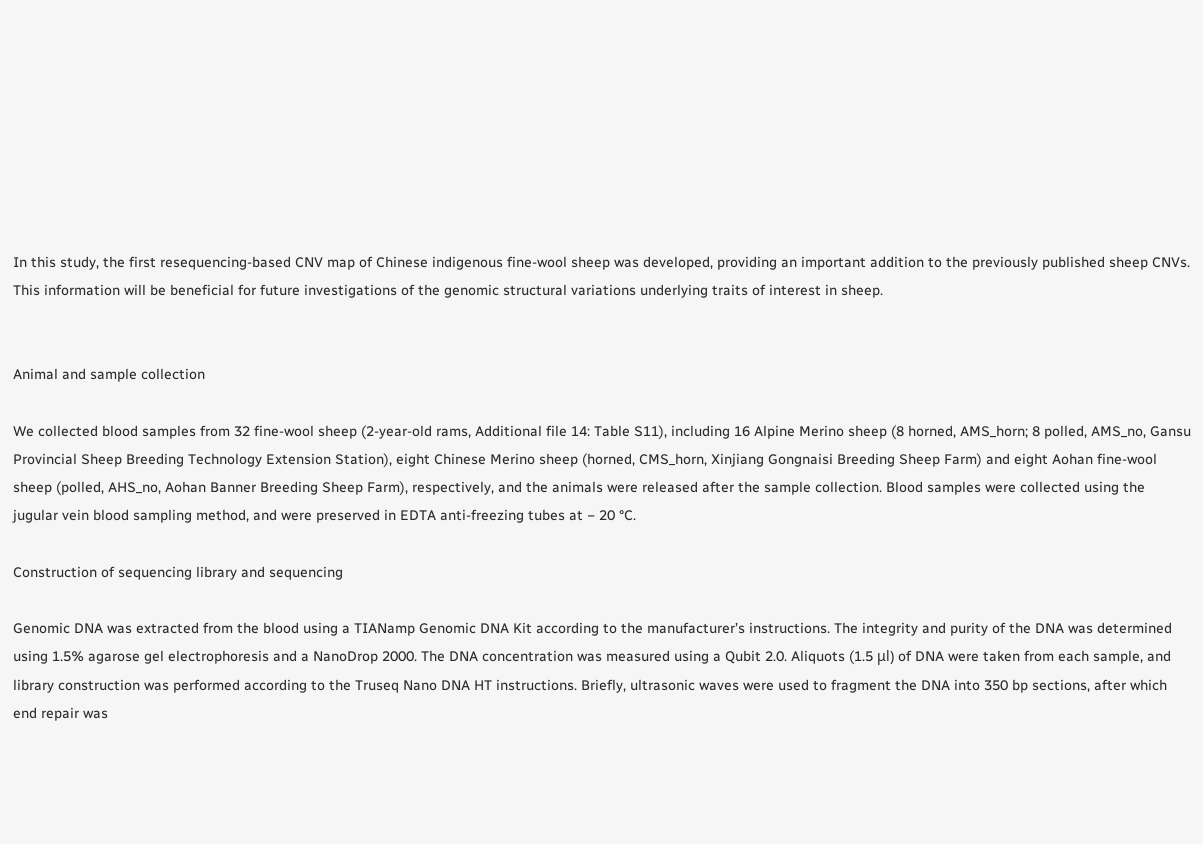In this study, the first resequencing-based CNV map of Chinese indigenous fine-wool sheep was developed, providing an important addition to the previously published sheep CNVs. This information will be beneficial for future investigations of the genomic structural variations underlying traits of interest in sheep.


Animal and sample collection

We collected blood samples from 32 fine-wool sheep (2-year-old rams, Additional file 14: Table S11), including 16 Alpine Merino sheep (8 horned, AMS_horn; 8 polled, AMS_no, Gansu Provincial Sheep Breeding Technology Extension Station), eight Chinese Merino sheep (horned, CMS_horn, Xinjiang Gongnaisi Breeding Sheep Farm) and eight Aohan fine-wool sheep (polled, AHS_no, Aohan Banner Breeding Sheep Farm), respectively, and the animals were released after the sample collection. Blood samples were collected using the jugular vein blood sampling method, and were preserved in EDTA anti-freezing tubes at − 20 °C.

Construction of sequencing library and sequencing

Genomic DNA was extracted from the blood using a TIANamp Genomic DNA Kit according to the manufacturer’s instructions. The integrity and purity of the DNA was determined using 1.5% agarose gel electrophoresis and a NanoDrop 2000. The DNA concentration was measured using a Qubit 2.0. Aliquots (1.5 μl) of DNA were taken from each sample, and library construction was performed according to the Truseq Nano DNA HT instructions. Briefly, ultrasonic waves were used to fragment the DNA into 350 bp sections, after which end repair was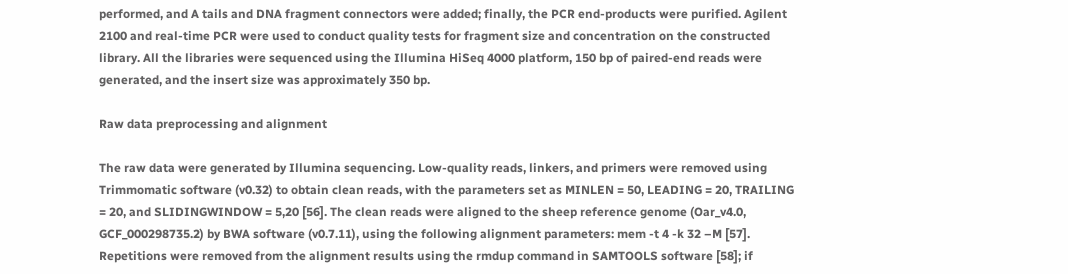performed, and A tails and DNA fragment connectors were added; finally, the PCR end-products were purified. Agilent 2100 and real-time PCR were used to conduct quality tests for fragment size and concentration on the constructed library. All the libraries were sequenced using the Illumina HiSeq 4000 platform, 150 bp of paired-end reads were generated, and the insert size was approximately 350 bp.

Raw data preprocessing and alignment

The raw data were generated by Illumina sequencing. Low-quality reads, linkers, and primers were removed using Trimmomatic software (v0.32) to obtain clean reads, with the parameters set as MINLEN = 50, LEADING = 20, TRAILING = 20, and SLIDINGWINDOW = 5,20 [56]. The clean reads were aligned to the sheep reference genome (Oar_v4.0, GCF_000298735.2) by BWA software (v0.7.11), using the following alignment parameters: mem -t 4 -k 32 –M [57]. Repetitions were removed from the alignment results using the rmdup command in SAMTOOLS software [58]; if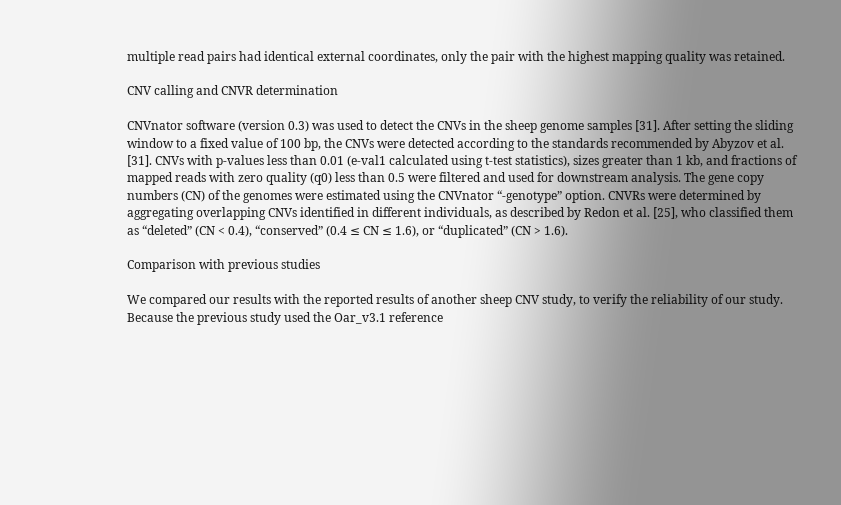multiple read pairs had identical external coordinates, only the pair with the highest mapping quality was retained.

CNV calling and CNVR determination

CNVnator software (version 0.3) was used to detect the CNVs in the sheep genome samples [31]. After setting the sliding window to a fixed value of 100 bp, the CNVs were detected according to the standards recommended by Abyzov et al. [31]. CNVs with p-values less than 0.01 (e-val1 calculated using t-test statistics), sizes greater than 1 kb, and fractions of mapped reads with zero quality (q0) less than 0.5 were filtered and used for downstream analysis. The gene copy numbers (CN) of the genomes were estimated using the CNVnator “-genotype” option. CNVRs were determined by aggregating overlapping CNVs identified in different individuals, as described by Redon et al. [25], who classified them as “deleted” (CN < 0.4), “conserved” (0.4 ≤ CN ≤ 1.6), or “duplicated” (CN > 1.6).

Comparison with previous studies

We compared our results with the reported results of another sheep CNV study, to verify the reliability of our study. Because the previous study used the Oar_v3.1 reference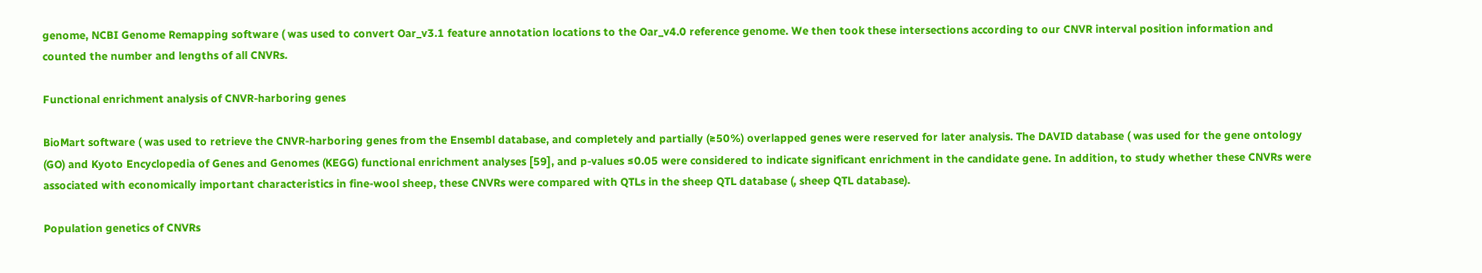genome, NCBI Genome Remapping software ( was used to convert Oar_v3.1 feature annotation locations to the Oar_v4.0 reference genome. We then took these intersections according to our CNVR interval position information and counted the number and lengths of all CNVRs.

Functional enrichment analysis of CNVR-harboring genes

BioMart software ( was used to retrieve the CNVR-harboring genes from the Ensembl database, and completely and partially (≥50%) overlapped genes were reserved for later analysis. The DAVID database ( was used for the gene ontology (GO) and Kyoto Encyclopedia of Genes and Genomes (KEGG) functional enrichment analyses [59], and p-values ≤0.05 were considered to indicate significant enrichment in the candidate gene. In addition, to study whether these CNVRs were associated with economically important characteristics in fine-wool sheep, these CNVRs were compared with QTLs in the sheep QTL database (, sheep QTL database).

Population genetics of CNVRs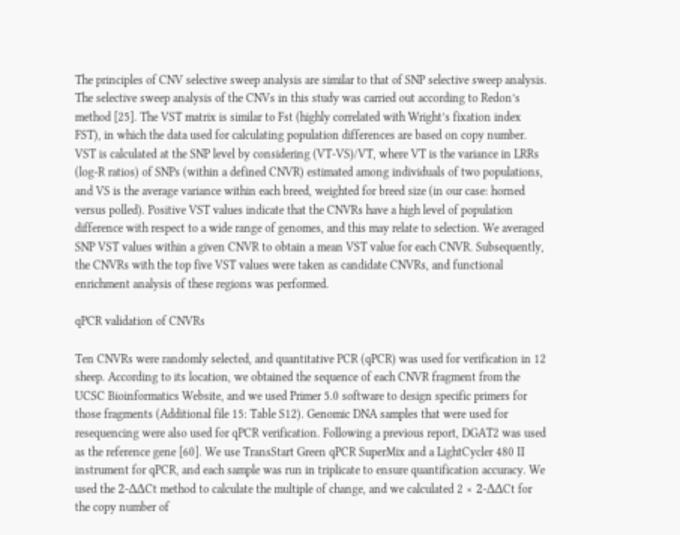The principles of CNV selective sweep analysis are similar to that of SNP selective sweep analysis. The selective sweep analysis of the CNVs in this study was carried out according to Redon’s method [25]. The VST matrix is similar to Fst (highly correlated with Wright’s fixation index FST), in which the data used for calculating population differences are based on copy number. VST is calculated at the SNP level by considering (VT-VS)/VT, where VT is the variance in LRRs (log-R ratios) of SNPs (within a defined CNVR) estimated among individuals of two populations, and VS is the average variance within each breed, weighted for breed size (in our case: horned versus polled). Positive VST values indicate that the CNVRs have a high level of population difference with respect to a wide range of genomes, and this may relate to selection. We averaged SNP VST values within a given CNVR to obtain a mean VST value for each CNVR. Subsequently, the CNVRs with the top five VST values were taken as candidate CNVRs, and functional enrichment analysis of these regions was performed.

qPCR validation of CNVRs

Ten CNVRs were randomly selected, and quantitative PCR (qPCR) was used for verification in 12 sheep. According to its location, we obtained the sequence of each CNVR fragment from the UCSC Bioinformatics Website, and we used Primer 5.0 software to design specific primers for those fragments (Additional file 15: Table S12). Genomic DNA samples that were used for resequencing were also used for qPCR verification. Following a previous report, DGAT2 was used as the reference gene [60]. We use TransStart Green qPCR SuperMix and a LightCycler 480 II instrument for qPCR, and each sample was run in triplicate to ensure quantification accuracy. We used the 2-ΔΔCt method to calculate the multiple of change, and we calculated 2 × 2-ΔΔCt for the copy number of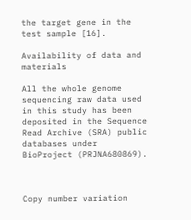the target gene in the test sample [16].

Availability of data and materials

All the whole genome sequencing raw data used in this study has been deposited in the Sequence Read Archive (SRA) public databases under BioProject (PRJNA680869).



Copy number variation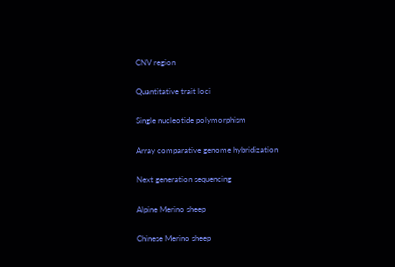CNV region


Quantitative trait loci


Single nucleotide polymorphism


Array comparative genome hybridization


Next generation sequencing


Alpine Merino sheep


Chinese Merino sheep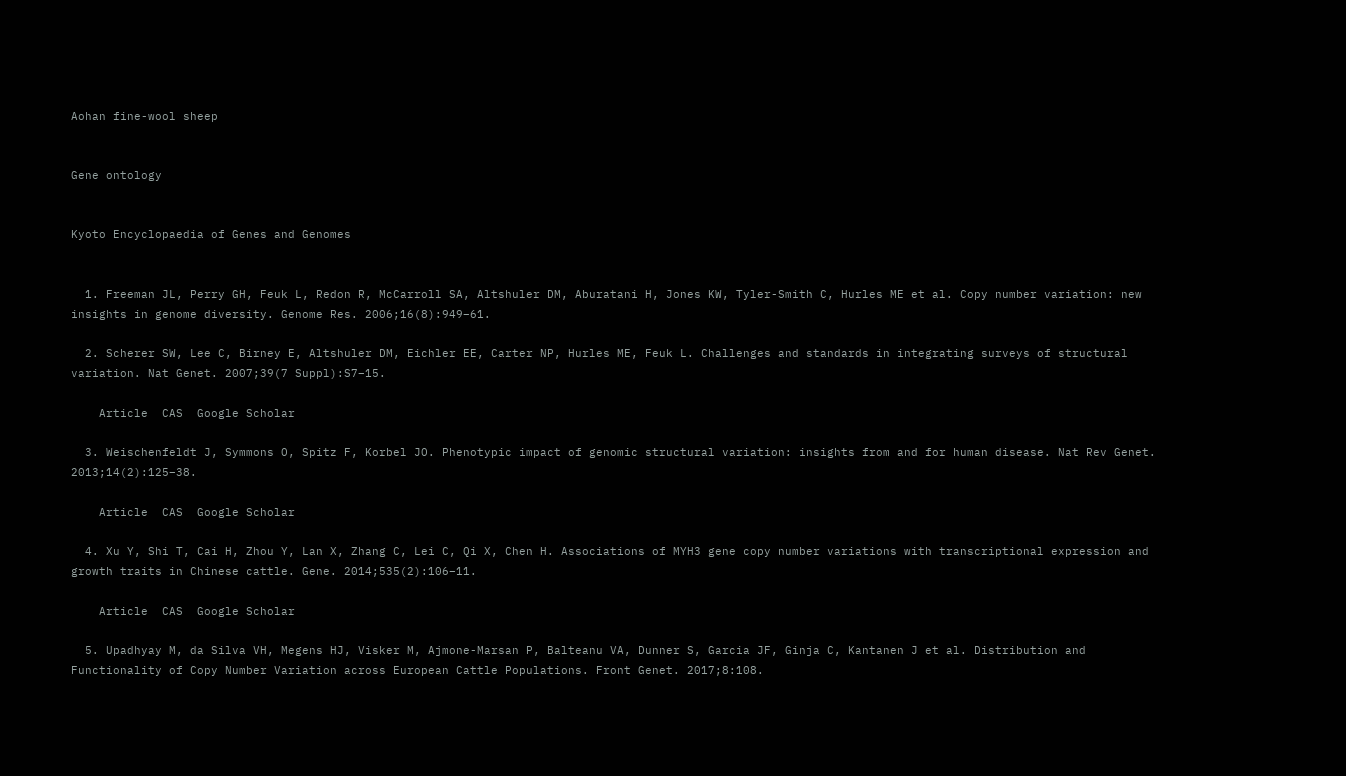Aohan fine-wool sheep


Gene ontology


Kyoto Encyclopaedia of Genes and Genomes


  1. Freeman JL, Perry GH, Feuk L, Redon R, McCarroll SA, Altshuler DM, Aburatani H, Jones KW, Tyler-Smith C, Hurles ME et al. Copy number variation: new insights in genome diversity. Genome Res. 2006;16(8):949–61.

  2. Scherer SW, Lee C, Birney E, Altshuler DM, Eichler EE, Carter NP, Hurles ME, Feuk L. Challenges and standards in integrating surveys of structural variation. Nat Genet. 2007;39(7 Suppl):S7–15.

    Article  CAS  Google Scholar

  3. Weischenfeldt J, Symmons O, Spitz F, Korbel JO. Phenotypic impact of genomic structural variation: insights from and for human disease. Nat Rev Genet. 2013;14(2):125–38.

    Article  CAS  Google Scholar

  4. Xu Y, Shi T, Cai H, Zhou Y, Lan X, Zhang C, Lei C, Qi X, Chen H. Associations of MYH3 gene copy number variations with transcriptional expression and growth traits in Chinese cattle. Gene. 2014;535(2):106–11.

    Article  CAS  Google Scholar

  5. Upadhyay M, da Silva VH, Megens HJ, Visker M, Ajmone-Marsan P, Balteanu VA, Dunner S, Garcia JF, Ginja C, Kantanen J et al. Distribution and Functionality of Copy Number Variation across European Cattle Populations. Front Genet. 2017;8:108.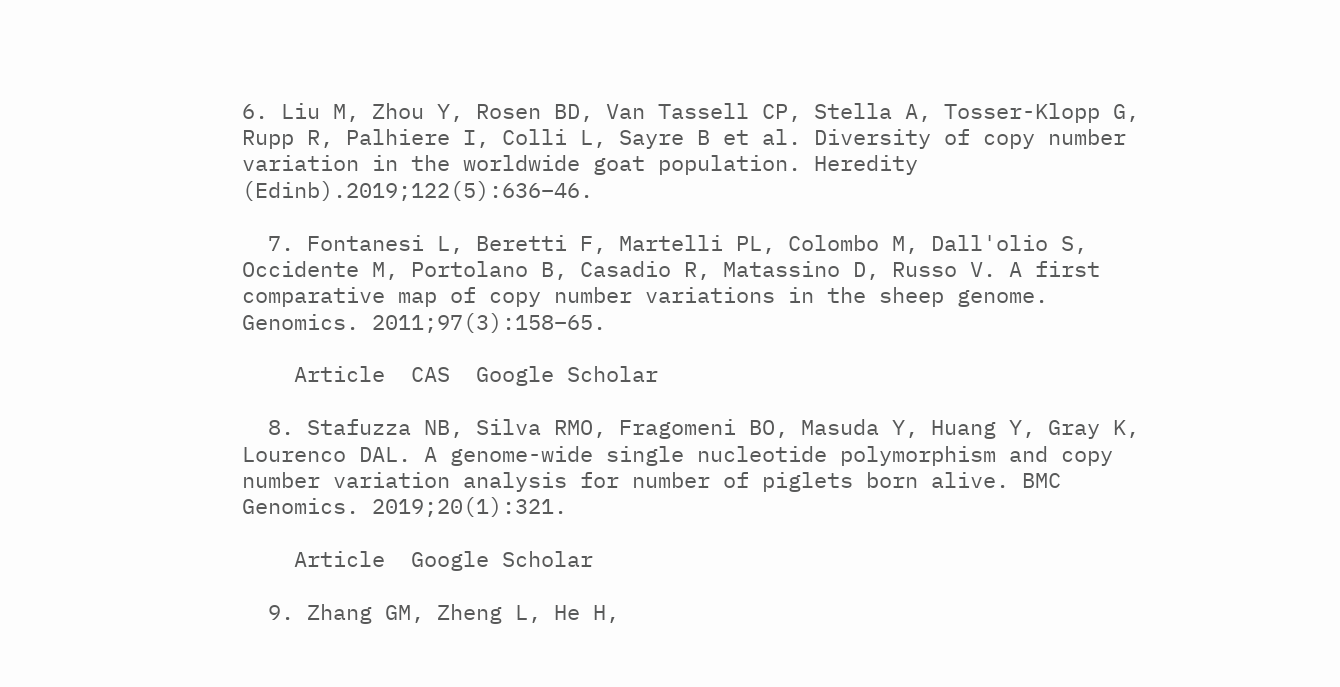6. Liu M, Zhou Y, Rosen BD, Van Tassell CP, Stella A, Tosser-Klopp G, Rupp R, Palhiere I, Colli L, Sayre B et al. Diversity of copy number variation in the worldwide goat population. Heredity (Edinb).2019;122(5):636–46.

  7. Fontanesi L, Beretti F, Martelli PL, Colombo M, Dall'olio S, Occidente M, Portolano B, Casadio R, Matassino D, Russo V. A first comparative map of copy number variations in the sheep genome. Genomics. 2011;97(3):158–65.

    Article  CAS  Google Scholar

  8. Stafuzza NB, Silva RMO, Fragomeni BO, Masuda Y, Huang Y, Gray K, Lourenco DAL. A genome-wide single nucleotide polymorphism and copy number variation analysis for number of piglets born alive. BMC Genomics. 2019;20(1):321.

    Article  Google Scholar

  9. Zhang GM, Zheng L, He H,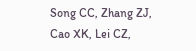Song CC, Zhang ZJ, Cao XK, Lei CZ,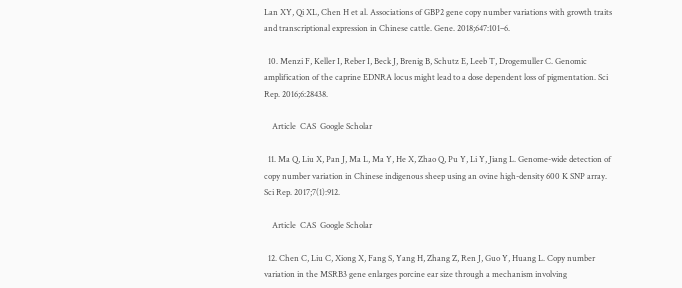Lan XY, Qi XL, Chen H et al. Associations of GBP2 gene copy number variations with growth traits and transcriptional expression in Chinese cattle. Gene. 2018;647:101–6.

  10. Menzi F, Keller I, Reber I, Beck J, Brenig B, Schutz E, Leeb T, Drogemuller C. Genomic amplification of the caprine EDNRA locus might lead to a dose dependent loss of pigmentation. Sci Rep. 2016;6:28438.

    Article  CAS  Google Scholar

  11. Ma Q, Liu X, Pan J, Ma L, Ma Y, He X, Zhao Q, Pu Y, Li Y, Jiang L. Genome-wide detection of copy number variation in Chinese indigenous sheep using an ovine high-density 600 K SNP array. Sci Rep. 2017;7(1):912.

    Article  CAS  Google Scholar

  12. Chen C, Liu C, Xiong X, Fang S, Yang H, Zhang Z, Ren J, Guo Y, Huang L. Copy number variation in the MSRB3 gene enlarges porcine ear size through a mechanism involving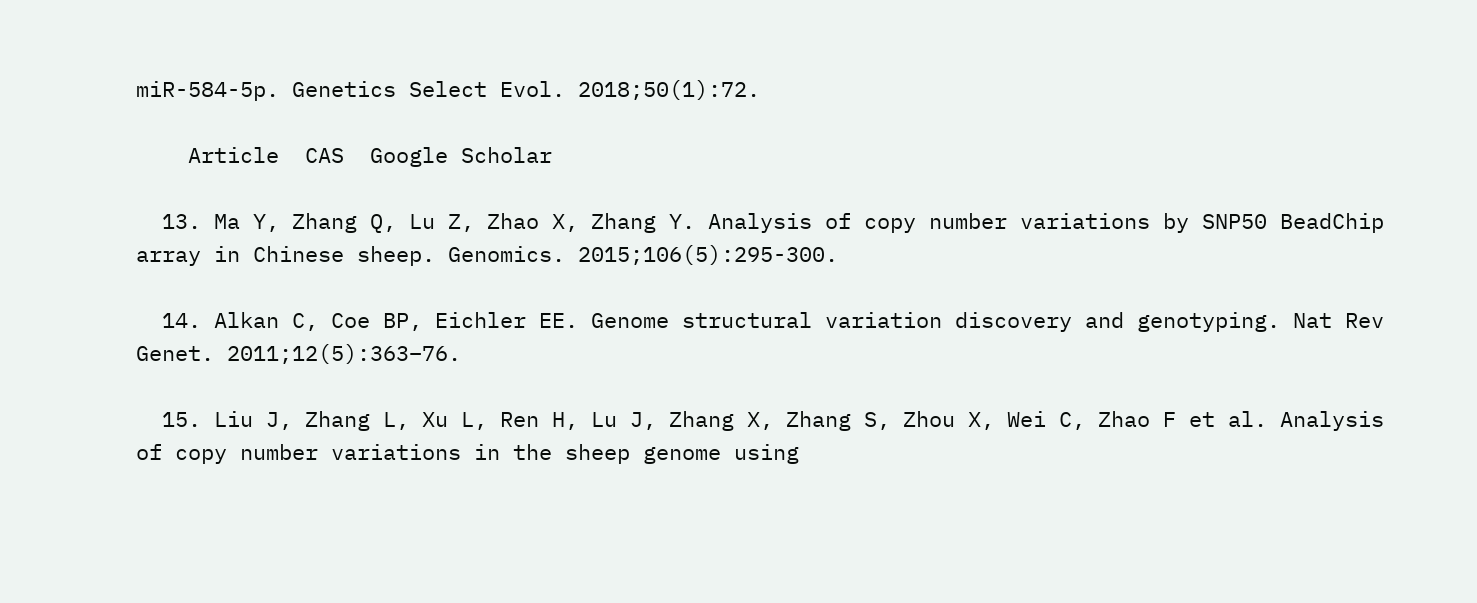miR-584-5p. Genetics Select Evol. 2018;50(1):72.

    Article  CAS  Google Scholar

  13. Ma Y, Zhang Q, Lu Z, Zhao X, Zhang Y. Analysis of copy number variations by SNP50 BeadChip array in Chinese sheep. Genomics. 2015;106(5):295-300.

  14. Alkan C, Coe BP, Eichler EE. Genome structural variation discovery and genotyping. Nat Rev Genet. 2011;12(5):363–76.

  15. Liu J, Zhang L, Xu L, Ren H, Lu J, Zhang X, Zhang S, Zhou X, Wei C, Zhao F et al. Analysis of copy number variations in the sheep genome using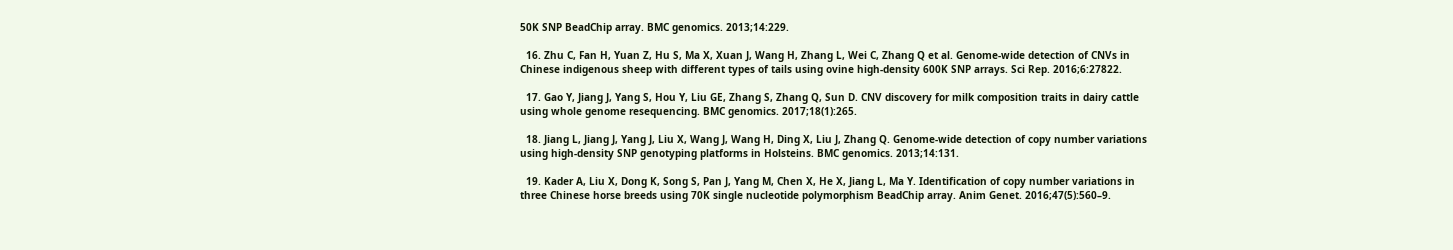50K SNP BeadChip array. BMC genomics. 2013;14:229.

  16. Zhu C, Fan H, Yuan Z, Hu S, Ma X, Xuan J, Wang H, Zhang L, Wei C, Zhang Q et al. Genome-wide detection of CNVs in Chinese indigenous sheep with different types of tails using ovine high-density 600K SNP arrays. Sci Rep. 2016;6:27822.

  17. Gao Y, Jiang J, Yang S, Hou Y, Liu GE, Zhang S, Zhang Q, Sun D. CNV discovery for milk composition traits in dairy cattle using whole genome resequencing. BMC genomics. 2017;18(1):265.

  18. Jiang L, Jiang J, Yang J, Liu X, Wang J, Wang H, Ding X, Liu J, Zhang Q. Genome-wide detection of copy number variations using high-density SNP genotyping platforms in Holsteins. BMC genomics. 2013;14:131.

  19. Kader A, Liu X, Dong K, Song S, Pan J, Yang M, Chen X, He X, Jiang L, Ma Y. Identification of copy number variations in three Chinese horse breeds using 70K single nucleotide polymorphism BeadChip array. Anim Genet. 2016;47(5):560–9.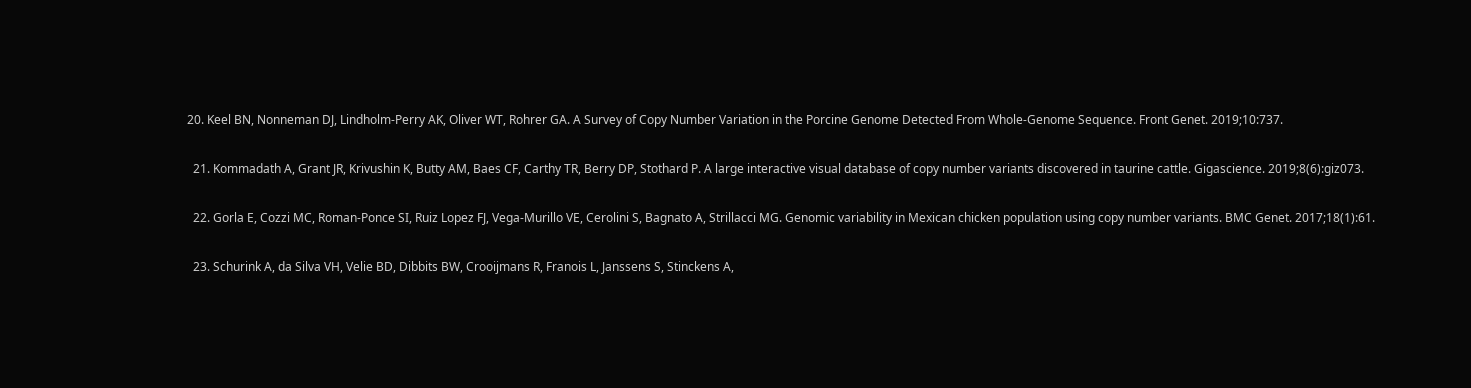20. Keel BN, Nonneman DJ, Lindholm-Perry AK, Oliver WT, Rohrer GA. A Survey of Copy Number Variation in the Porcine Genome Detected From Whole-Genome Sequence. Front Genet. 2019;10:737.

  21. Kommadath A, Grant JR, Krivushin K, Butty AM, Baes CF, Carthy TR, Berry DP, Stothard P. A large interactive visual database of copy number variants discovered in taurine cattle. Gigascience. 2019;8(6):giz073.

  22. Gorla E, Cozzi MC, Roman-Ponce SI, Ruiz Lopez FJ, Vega-Murillo VE, Cerolini S, Bagnato A, Strillacci MG. Genomic variability in Mexican chicken population using copy number variants. BMC Genet. 2017;18(1):61.

  23. Schurink A, da Silva VH, Velie BD, Dibbits BW, Crooijmans R, Franois L, Janssens S, Stinckens A,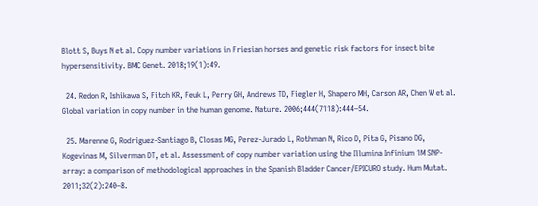Blott S, Buys N et al. Copy number variations in Friesian horses and genetic risk factors for insect bite hypersensitivity. BMC Genet. 2018;19(1):49.

  24. Redon R, Ishikawa S, Fitch KR, Feuk L, Perry GH, Andrews TD, Fiegler H, Shapero MH, Carson AR, Chen W et al. Global variation in copy number in the human genome. Nature. 2006;444(7118):444–54.

  25. Marenne G, Rodriguez-Santiago B, Closas MG, Perez-Jurado L, Rothman N, Rico D, Pita G, Pisano DG, Kogevinas M, Silverman DT, et al. Assessment of copy number variation using the Illumina Infinium 1M SNP-array: a comparison of methodological approaches in the Spanish Bladder Cancer/EPICURO study. Hum Mutat. 2011;32(2):240–8.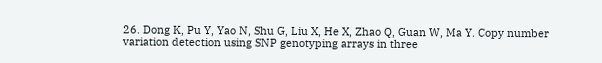26. Dong K, Pu Y, Yao N, Shu G, Liu X, He X, Zhao Q, Guan W, Ma Y. Copy number variation detection using SNP genotyping arrays in three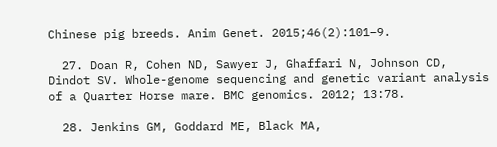Chinese pig breeds. Anim Genet. 2015;46(2):101–9.

  27. Doan R, Cohen ND, Sawyer J, Ghaffari N, Johnson CD, Dindot SV. Whole-genome sequencing and genetic variant analysis of a Quarter Horse mare. BMC genomics. 2012; 13:78.

  28. Jenkins GM, Goddard ME, Black MA,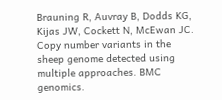Brauning R, Auvray B, Dodds KG, Kijas JW, Cockett N, McEwan JC. Copy number variants in the sheep genome detected using multiple approaches. BMC genomics.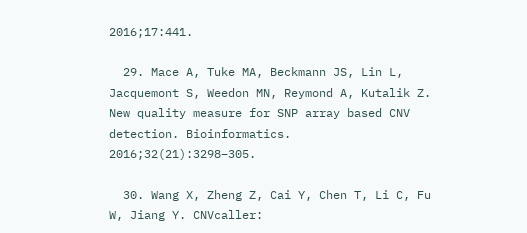2016;17:441.

  29. Mace A, Tuke MA, Beckmann JS, Lin L, Jacquemont S, Weedon MN, Reymond A, Kutalik Z. New quality measure for SNP array based CNV detection. Bioinformatics. 2016;32(21):3298–305.

  30. Wang X, Zheng Z, Cai Y, Chen T, Li C, Fu W, Jiang Y. CNVcaller: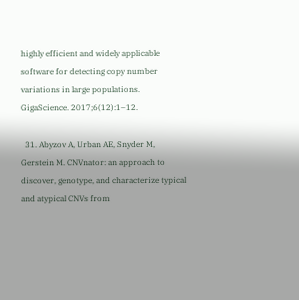highly efficient and widely applicable software for detecting copy number variations in large populations. GigaScience. 2017;6(12):1–12.

  31. Abyzov A, Urban AE, Snyder M, Gerstein M. CNVnator: an approach to discover, genotype, and characterize typical and atypical CNVs from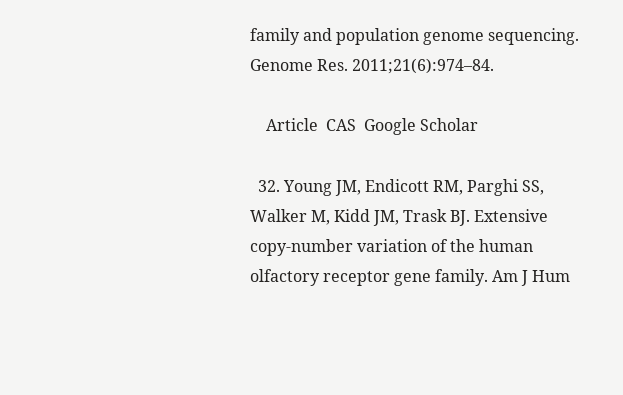family and population genome sequencing. Genome Res. 2011;21(6):974–84.

    Article  CAS  Google Scholar

  32. Young JM, Endicott RM, Parghi SS, Walker M, Kidd JM, Trask BJ. Extensive copy-number variation of the human olfactory receptor gene family. Am J Hum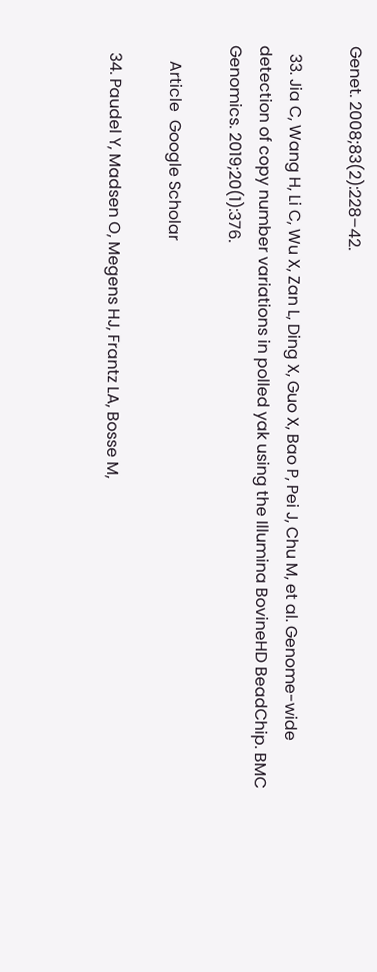Genet. 2008;83(2):228–42.

  33. Jia C, Wang H, Li C, Wu X, Zan L, Ding X, Guo X, Bao P, Pei J, Chu M, et al. Genome-wide detection of copy number variations in polled yak using the Illumina BovineHD BeadChip. BMC Genomics. 2019;20(1):376.

    Article  Google Scholar

  34. Paudel Y, Madsen O, Megens HJ, Frantz LA, Bosse M,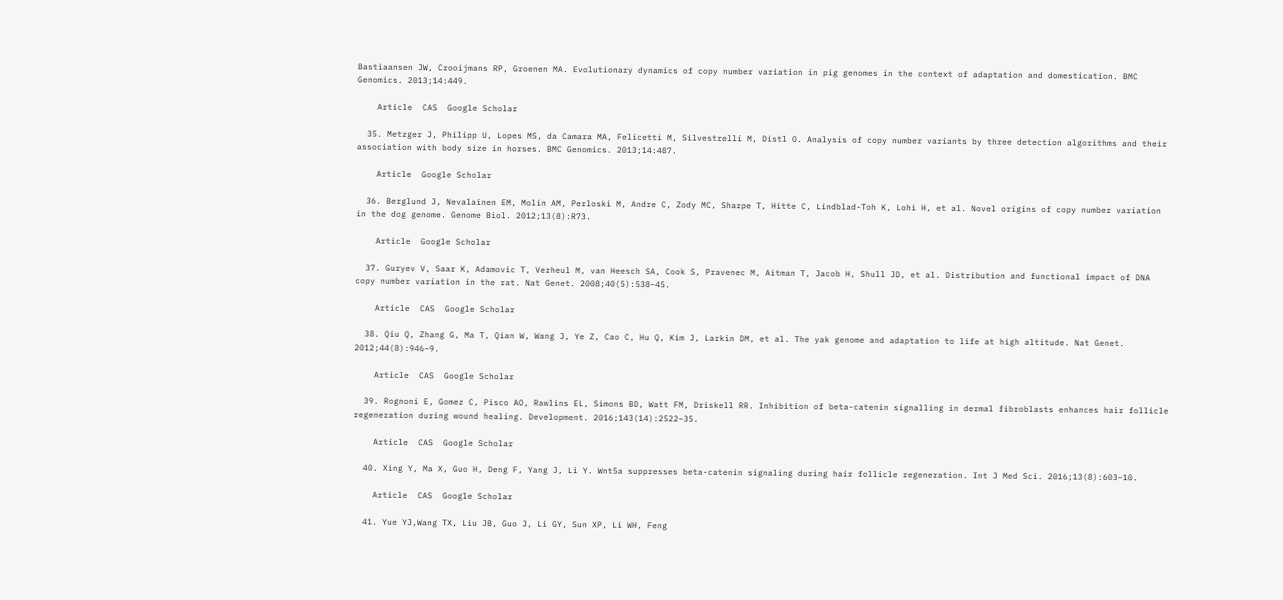Bastiaansen JW, Crooijmans RP, Groenen MA. Evolutionary dynamics of copy number variation in pig genomes in the context of adaptation and domestication. BMC Genomics. 2013;14:449.

    Article  CAS  Google Scholar

  35. Metzger J, Philipp U, Lopes MS, da Camara MA, Felicetti M, Silvestrelli M, Distl O. Analysis of copy number variants by three detection algorithms and their association with body size in horses. BMC Genomics. 2013;14:487.

    Article  Google Scholar

  36. Berglund J, Nevalainen EM, Molin AM, Perloski M, Andre C, Zody MC, Sharpe T, Hitte C, Lindblad-Toh K, Lohi H, et al. Novel origins of copy number variation in the dog genome. Genome Biol. 2012;13(8):R73.

    Article  Google Scholar

  37. Guryev V, Saar K, Adamovic T, Verheul M, van Heesch SA, Cook S, Pravenec M, Aitman T, Jacob H, Shull JD, et al. Distribution and functional impact of DNA copy number variation in the rat. Nat Genet. 2008;40(5):538–45.

    Article  CAS  Google Scholar

  38. Qiu Q, Zhang G, Ma T, Qian W, Wang J, Ye Z, Cao C, Hu Q, Kim J, Larkin DM, et al. The yak genome and adaptation to life at high altitude. Nat Genet. 2012;44(8):946–9.

    Article  CAS  Google Scholar

  39. Rognoni E, Gomez C, Pisco AO, Rawlins EL, Simons BD, Watt FM, Driskell RR. Inhibition of beta-catenin signalling in dermal fibroblasts enhances hair follicle regeneration during wound healing. Development. 2016;143(14):2522–35.

    Article  CAS  Google Scholar

  40. Xing Y, Ma X, Guo H, Deng F, Yang J, Li Y. Wnt5a suppresses beta-catenin signaling during hair follicle regeneration. Int J Med Sci. 2016;13(8):603–10.

    Article  CAS  Google Scholar

  41. Yue YJ,Wang TX, Liu JB, Guo J, Li GY, Sun XP, Li WH, Feng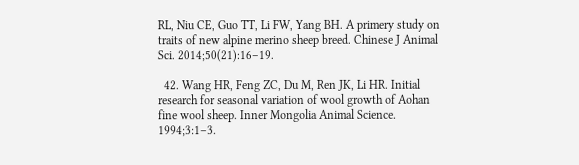RL, Niu CE, Guo TT, Li FW, Yang BH. A primery study on traits of new alpine merino sheep breed. Chinese J Animal Sci. 2014;50(21):16–19.

  42. Wang HR, Feng ZC, Du M, Ren JK, Li HR. Initial research for seasonal variation of wool growth of Aohan fine wool sheep. Inner Mongolia Animal Science. 1994;3:1–3.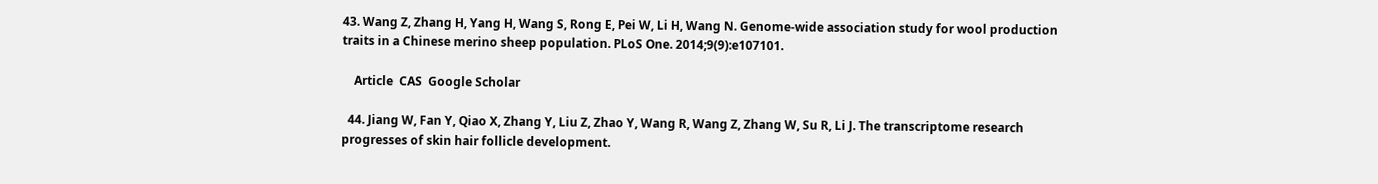43. Wang Z, Zhang H, Yang H, Wang S, Rong E, Pei W, Li H, Wang N. Genome-wide association study for wool production traits in a Chinese merino sheep population. PLoS One. 2014;9(9):e107101.

    Article  CAS  Google Scholar

  44. Jiang W, Fan Y, Qiao X, Zhang Y, Liu Z, Zhao Y, Wang R, Wang Z, Zhang W, Su R, Li J. The transcriptome research progresses of skin hair follicle development.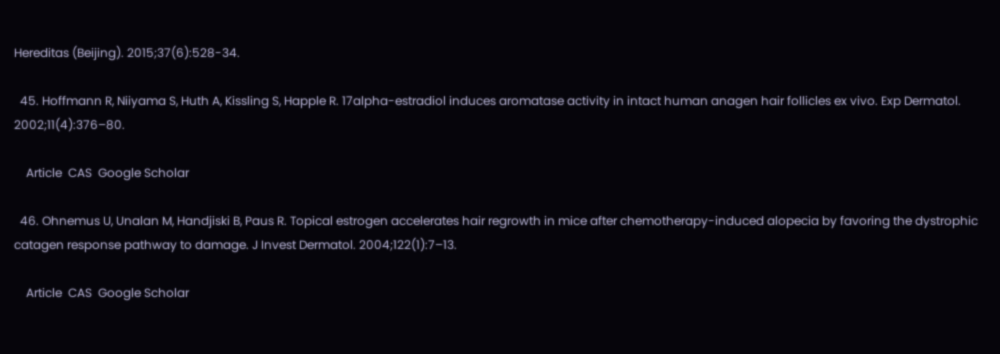Hereditas (Beijing). 2015;37(6):528-34.

  45. Hoffmann R, Niiyama S, Huth A, Kissling S, Happle R. 17alpha-estradiol induces aromatase activity in intact human anagen hair follicles ex vivo. Exp Dermatol. 2002;11(4):376–80.

    Article  CAS  Google Scholar

  46. Ohnemus U, Unalan M, Handjiski B, Paus R. Topical estrogen accelerates hair regrowth in mice after chemotherapy-induced alopecia by favoring the dystrophic catagen response pathway to damage. J Invest Dermatol. 2004;122(1):7–13.

    Article  CAS  Google Scholar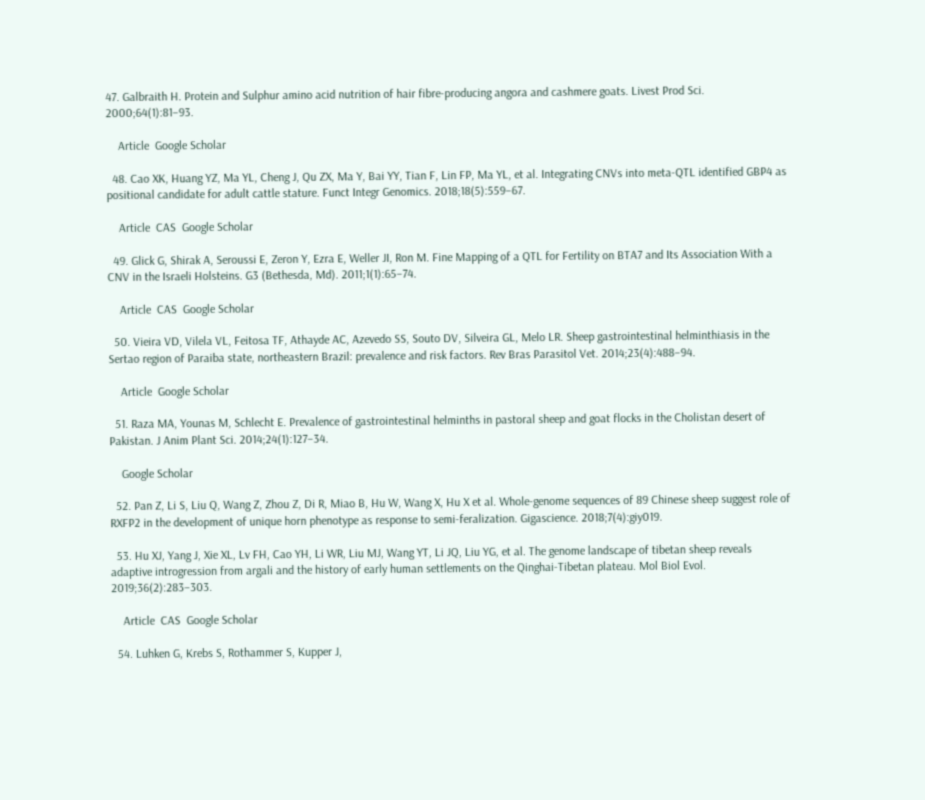47. Galbraith H. Protein and Sulphur amino acid nutrition of hair fibre-producing angora and cashmere goats. Livest Prod Sci. 2000;64(1):81–93.

    Article  Google Scholar

  48. Cao XK, Huang YZ, Ma YL, Cheng J, Qu ZX, Ma Y, Bai YY, Tian F, Lin FP, Ma YL, et al. Integrating CNVs into meta-QTL identified GBP4 as positional candidate for adult cattle stature. Funct Integr Genomics. 2018;18(5):559–67.

    Article  CAS  Google Scholar

  49. Glick G, Shirak A, Seroussi E, Zeron Y, Ezra E, Weller JI, Ron M. Fine Mapping of a QTL for Fertility on BTA7 and Its Association With a CNV in the Israeli Holsteins. G3 (Bethesda, Md). 2011;1(1):65–74.

    Article  CAS  Google Scholar

  50. Vieira VD, Vilela VL, Feitosa TF, Athayde AC, Azevedo SS, Souto DV, Silveira GL, Melo LR. Sheep gastrointestinal helminthiasis in the Sertao region of Paraiba state, northeastern Brazil: prevalence and risk factors. Rev Bras Parasitol Vet. 2014;23(4):488–94.

    Article  Google Scholar

  51. Raza MA, Younas M, Schlecht E. Prevalence of gastrointestinal helminths in pastoral sheep and goat flocks in the Cholistan desert of Pakistan. J Anim Plant Sci. 2014;24(1):127–34.

    Google Scholar

  52. Pan Z, Li S, Liu Q, Wang Z, Zhou Z, Di R, Miao B, Hu W, Wang X, Hu X et al. Whole-genome sequences of 89 Chinese sheep suggest role of RXFP2 in the development of unique horn phenotype as response to semi-feralization. Gigascience. 2018;7(4):giy019.

  53. Hu XJ, Yang J, Xie XL, Lv FH, Cao YH, Li WR, Liu MJ, Wang YT, Li JQ, Liu YG, et al. The genome landscape of tibetan sheep reveals adaptive introgression from argali and the history of early human settlements on the Qinghai-Tibetan plateau. Mol Biol Evol. 2019;36(2):283–303.

    Article  CAS  Google Scholar

  54. Luhken G, Krebs S, Rothammer S, Kupper J,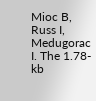Mioc B, Russ I, Medugorac I. The 1.78-kb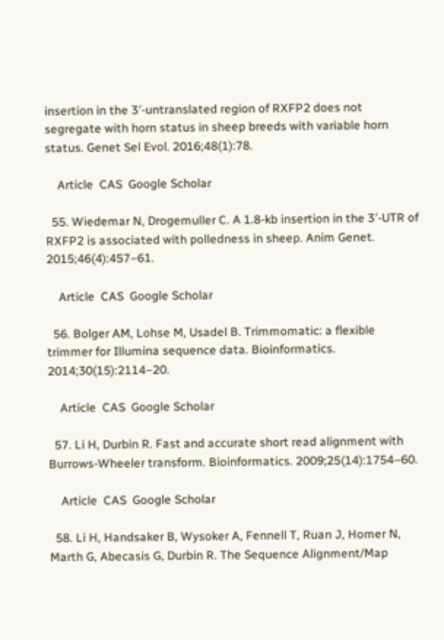insertion in the 3′-untranslated region of RXFP2 does not segregate with horn status in sheep breeds with variable horn status. Genet Sel Evol. 2016;48(1):78.

    Article  CAS  Google Scholar

  55. Wiedemar N, Drogemuller C. A 1.8-kb insertion in the 3′-UTR of RXFP2 is associated with polledness in sheep. Anim Genet. 2015;46(4):457–61.

    Article  CAS  Google Scholar

  56. Bolger AM, Lohse M, Usadel B. Trimmomatic: a flexible trimmer for Illumina sequence data. Bioinformatics. 2014;30(15):2114–20.

    Article  CAS  Google Scholar

  57. Li H, Durbin R. Fast and accurate short read alignment with Burrows-Wheeler transform. Bioinformatics. 2009;25(14):1754–60.

    Article  CAS  Google Scholar

  58. Li H, Handsaker B, Wysoker A, Fennell T, Ruan J, Homer N, Marth G, Abecasis G, Durbin R. The Sequence Alignment/Map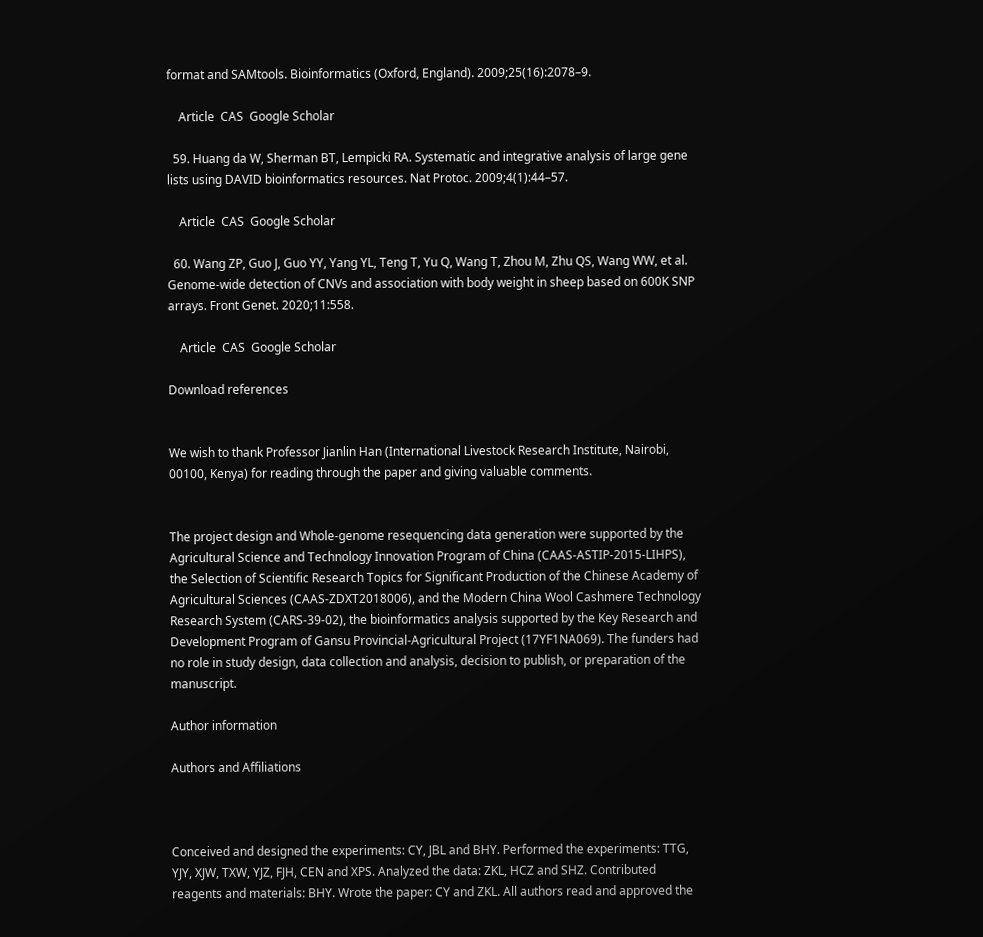format and SAMtools. Bioinformatics (Oxford, England). 2009;25(16):2078–9.

    Article  CAS  Google Scholar

  59. Huang da W, Sherman BT, Lempicki RA. Systematic and integrative analysis of large gene lists using DAVID bioinformatics resources. Nat Protoc. 2009;4(1):44–57.

    Article  CAS  Google Scholar

  60. Wang ZP, Guo J, Guo YY, Yang YL, Teng T, Yu Q, Wang T, Zhou M, Zhu QS, Wang WW, et al. Genome-wide detection of CNVs and association with body weight in sheep based on 600K SNP arrays. Front Genet. 2020;11:558.

    Article  CAS  Google Scholar

Download references


We wish to thank Professor Jianlin Han (International Livestock Research Institute, Nairobi, 00100, Kenya) for reading through the paper and giving valuable comments.


The project design and Whole-genome resequencing data generation were supported by the Agricultural Science and Technology Innovation Program of China (CAAS-ASTIP-2015-LIHPS), the Selection of Scientific Research Topics for Significant Production of the Chinese Academy of Agricultural Sciences (CAAS-ZDXT2018006), and the Modern China Wool Cashmere Technology Research System (CARS-39-02), the bioinformatics analysis supported by the Key Research and Development Program of Gansu Provincial-Agricultural Project (17YF1NA069). The funders had no role in study design, data collection and analysis, decision to publish, or preparation of the manuscript.

Author information

Authors and Affiliations



Conceived and designed the experiments: CY, JBL and BHY. Performed the experiments: TTG, YJY, XJW, TXW, YJZ, FJH, CEN and XPS. Analyzed the data: ZKL, HCZ and SHZ. Contributed reagents and materials: BHY. Wrote the paper: CY and ZKL. All authors read and approved the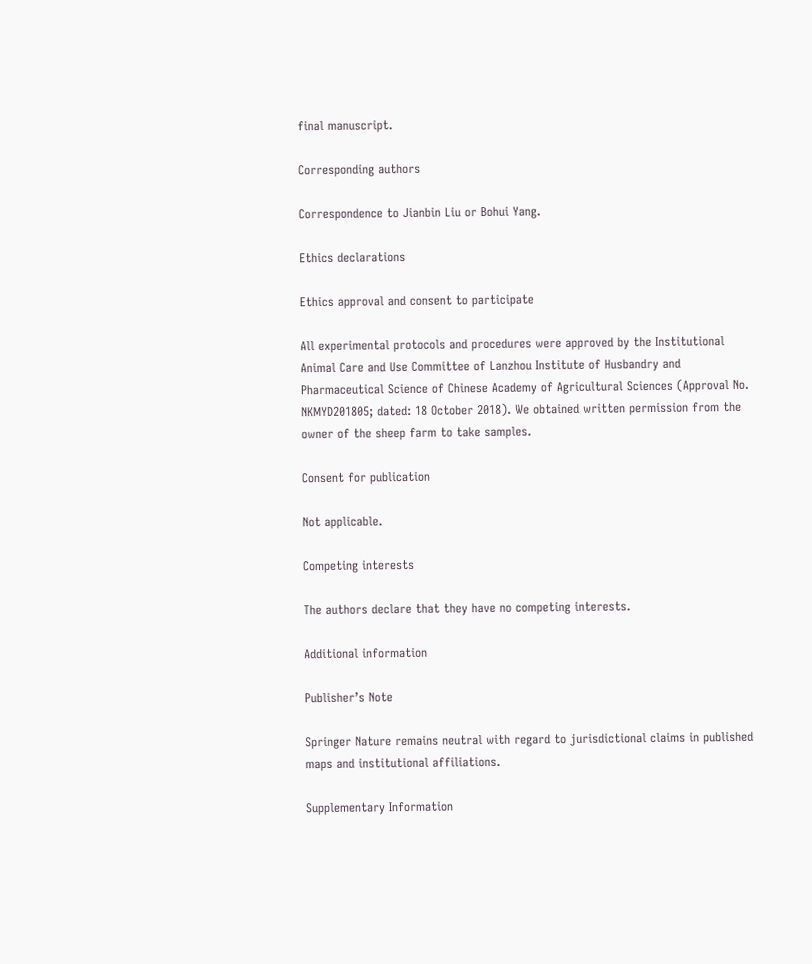final manuscript.

Corresponding authors

Correspondence to Jianbin Liu or Bohui Yang.

Ethics declarations

Ethics approval and consent to participate

All experimental protocols and procedures were approved by the Institutional Animal Care and Use Committee of Lanzhou Institute of Husbandry and Pharmaceutical Science of Chinese Academy of Agricultural Sciences (Approval No. NKMYD201805; dated: 18 October 2018). We obtained written permission from the owner of the sheep farm to take samples.

Consent for publication

Not applicable.

Competing interests

The authors declare that they have no competing interests.

Additional information

Publisher’s Note

Springer Nature remains neutral with regard to jurisdictional claims in published maps and institutional affiliations.

Supplementary Information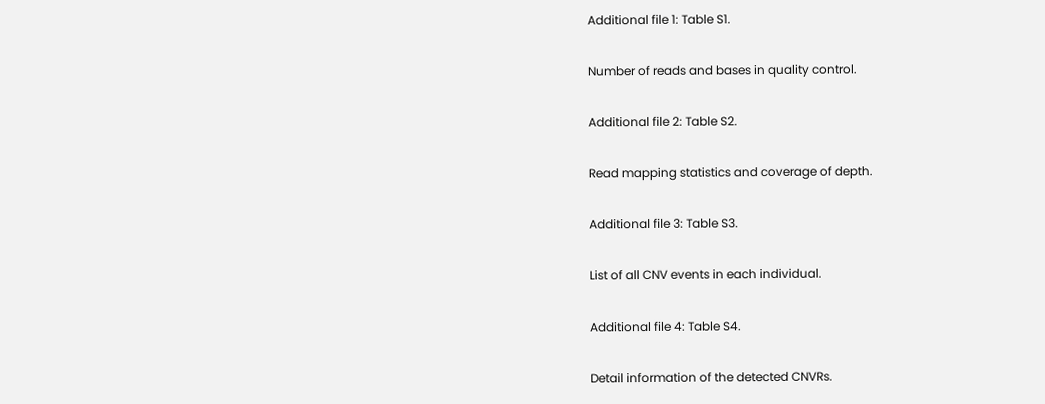Additional file 1: Table S1.

Number of reads and bases in quality control.

Additional file 2: Table S2.

Read mapping statistics and coverage of depth.

Additional file 3: Table S3.

List of all CNV events in each individual.

Additional file 4: Table S4.

Detail information of the detected CNVRs.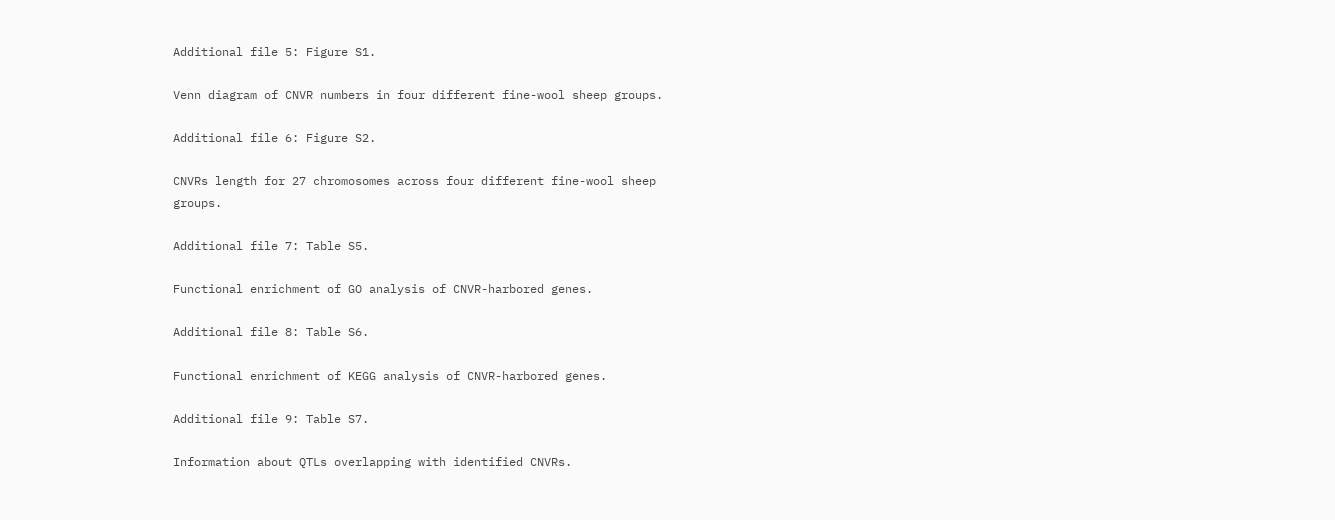Additional file 5: Figure S1.

Venn diagram of CNVR numbers in four different fine-wool sheep groups.

Additional file 6: Figure S2.

CNVRs length for 27 chromosomes across four different fine-wool sheep groups.

Additional file 7: Table S5.

Functional enrichment of GO analysis of CNVR-harbored genes.

Additional file 8: Table S6.

Functional enrichment of KEGG analysis of CNVR-harbored genes.

Additional file 9: Table S7.

Information about QTLs overlapping with identified CNVRs.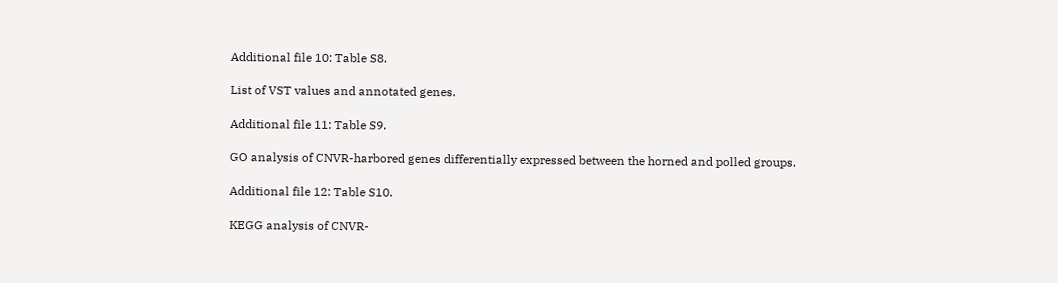Additional file 10: Table S8.

List of VST values and annotated genes.

Additional file 11: Table S9.

GO analysis of CNVR-harbored genes differentially expressed between the horned and polled groups.

Additional file 12: Table S10.

KEGG analysis of CNVR-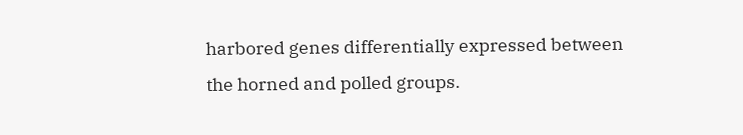harbored genes differentially expressed between the horned and polled groups.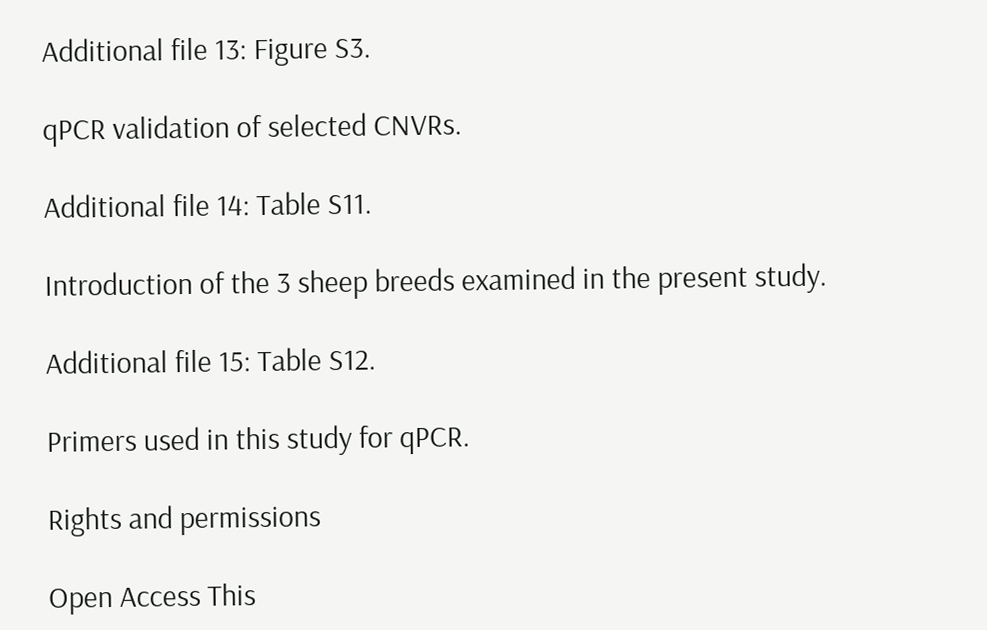Additional file 13: Figure S3.

qPCR validation of selected CNVRs.

Additional file 14: Table S11.

Introduction of the 3 sheep breeds examined in the present study.

Additional file 15: Table S12.

Primers used in this study for qPCR.

Rights and permissions

Open Access This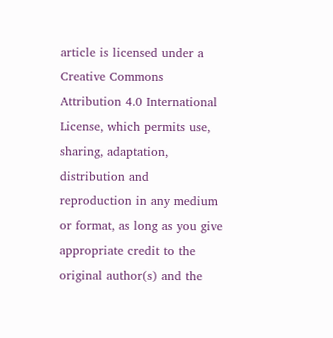article is licensed under a Creative Commons Attribution 4.0 International License, which permits use, sharing, adaptation, distribution and reproduction in any medium or format, as long as you give appropriate credit to the original author(s) and the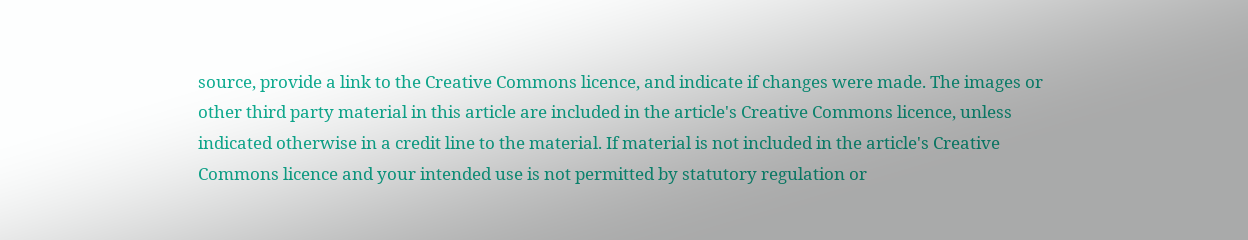source, provide a link to the Creative Commons licence, and indicate if changes were made. The images or other third party material in this article are included in the article's Creative Commons licence, unless indicated otherwise in a credit line to the material. If material is not included in the article's Creative Commons licence and your intended use is not permitted by statutory regulation or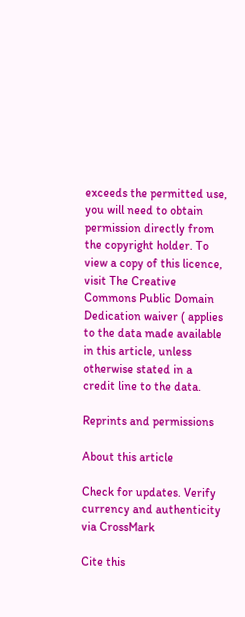exceeds the permitted use, you will need to obtain permission directly from the copyright holder. To view a copy of this licence, visit The Creative Commons Public Domain Dedication waiver ( applies to the data made available in this article, unless otherwise stated in a credit line to the data.

Reprints and permissions

About this article

Check for updates. Verify currency and authenticity via CrossMark

Cite this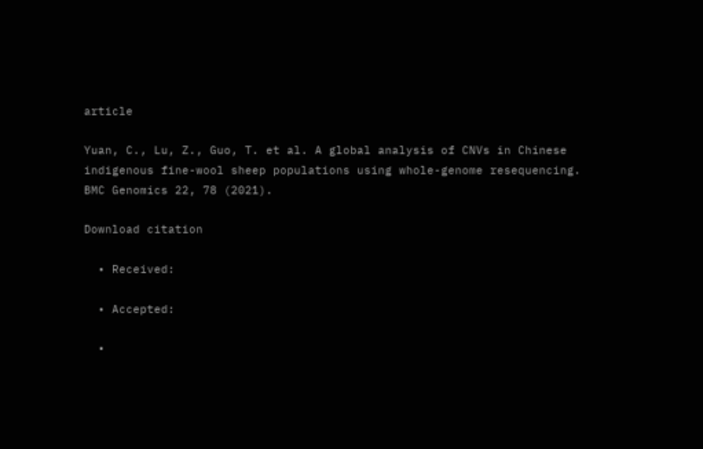article

Yuan, C., Lu, Z., Guo, T. et al. A global analysis of CNVs in Chinese indigenous fine-wool sheep populations using whole-genome resequencing. BMC Genomics 22, 78 (2021).

Download citation

  • Received:

  • Accepted:

  •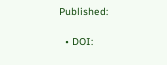Published:

  • DOI: